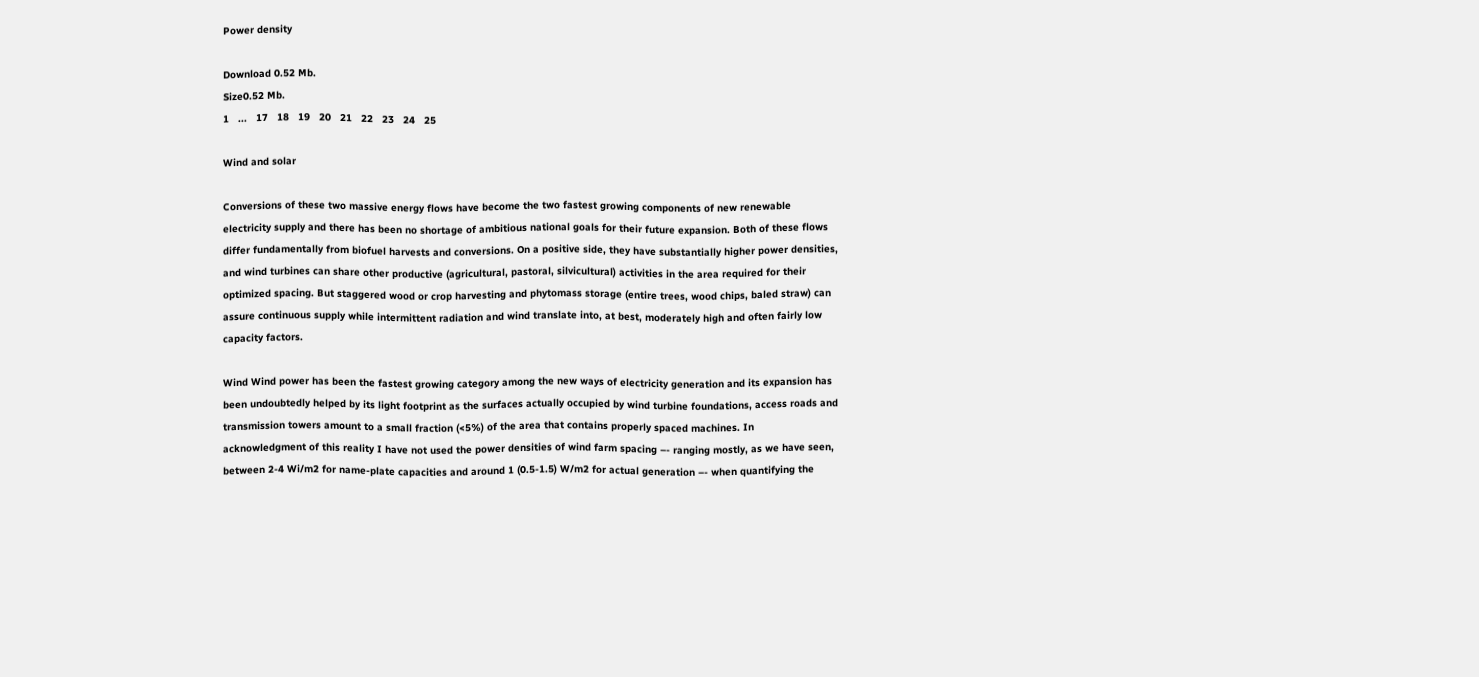Power density

Download 0.52 Mb.
Size0.52 Mb.
1   ...   17   18   19   20   21   22   23   24   25

Wind and solar

Conversions of these two massive energy flows have become the two fastest growing components of new renewable electricity supply and there has been no shortage of ambitious national goals for their future expansion. Both of these flows differ fundamentally from biofuel harvests and conversions. On a positive side, they have substantially higher power densities, and wind turbines can share other productive (agricultural, pastoral, silvicultural) activities in the area required for their optimized spacing. But staggered wood or crop harvesting and phytomass storage (entire trees, wood chips, baled straw) can assure continuous supply while intermittent radiation and wind translate into, at best, moderately high and often fairly low capacity factors.

Wind Wind power has been the fastest growing category among the new ways of electricity generation and its expansion has been undoubtedly helped by its light footprint as the surfaces actually occupied by wind turbine foundations, access roads and transmission towers amount to a small fraction (<5%) of the area that contains properly spaced machines. In acknowledgment of this reality I have not used the power densities of wind farm spacing –- ranging mostly, as we have seen, between 2-4 Wi/m2 for name-plate capacities and around 1 (0.5-1.5) W/m2 for actual generation –- when quantifying the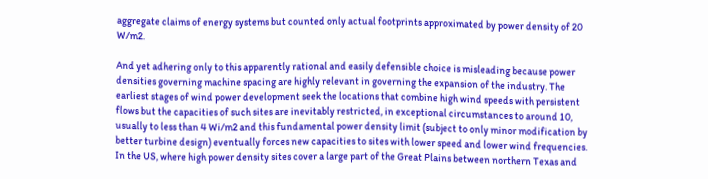aggregate claims of energy systems but counted only actual footprints approximated by power density of 20 W/m2.

And yet adhering only to this apparently rational and easily defensible choice is misleading because power densities governing machine spacing are highly relevant in governing the expansion of the industry. The earliest stages of wind power development seek the locations that combine high wind speeds with persistent flows but the capacities of such sites are inevitably restricted, in exceptional circumstances to around 10, usually to less than 4 Wi/m2 and this fundamental power density limit (subject to only minor modification by better turbine design) eventually forces new capacities to sites with lower speed and lower wind frequencies. In the US, where high power density sites cover a large part of the Great Plains between northern Texas and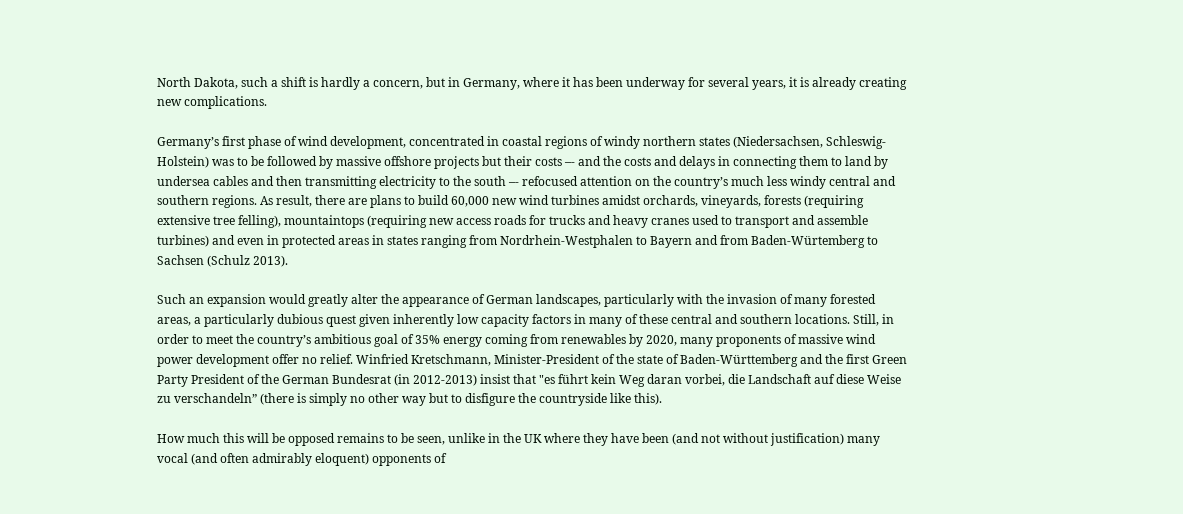North Dakota, such a shift is hardly a concern, but in Germany, where it has been underway for several years, it is already creating new complications.

Germany’s first phase of wind development, concentrated in coastal regions of windy northern states (Niedersachsen, Schleswig-Holstein) was to be followed by massive offshore projects but their costs –- and the costs and delays in connecting them to land by undersea cables and then transmitting electricity to the south –- refocused attention on the country’s much less windy central and southern regions. As result, there are plans to build 60,000 new wind turbines amidst orchards, vineyards, forests (requiring extensive tree felling), mountaintops (requiring new access roads for trucks and heavy cranes used to transport and assemble turbines) and even in protected areas in states ranging from Nordrhein-Westphalen to Bayern and from Baden-Würtemberg to Sachsen (Schulz 2013).

Such an expansion would greatly alter the appearance of German landscapes, particularly with the invasion of many forested areas, a particularly dubious quest given inherently low capacity factors in many of these central and southern locations. Still, in order to meet the country’s ambitious goal of 35% energy coming from renewables by 2020, many proponents of massive wind power development offer no relief. Winfried Kretschmann, Minister-President of the state of Baden-Württemberg and the first Green Party President of the German Bundesrat (in 2012-2013) insist that "es führt kein Weg daran vorbei, die Landschaft auf diese Weise zu verschandeln” (there is simply no other way but to disfigure the countryside like this).

How much this will be opposed remains to be seen, unlike in the UK where they have been (and not without justification) many vocal (and often admirably eloquent) opponents of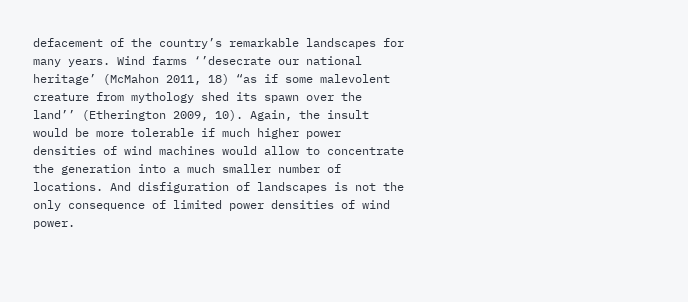defacement of the country’s remarkable landscapes for many years. Wind farms ‘’desecrate our national heritage’ (McMahon 2011, 18) “as if some malevolent creature from mythology shed its spawn over the land’’ (Etherington 2009, 10). Again, the insult would be more tolerable if much higher power densities of wind machines would allow to concentrate the generation into a much smaller number of locations. And disfiguration of landscapes is not the only consequence of limited power densities of wind power.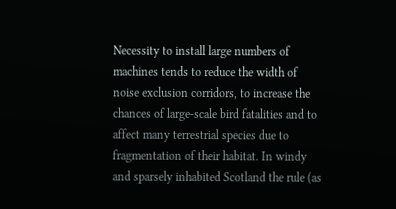Necessity to install large numbers of machines tends to reduce the width of noise exclusion corridors, to increase the chances of large-scale bird fatalities and to affect many terrestrial species due to fragmentation of their habitat. In windy and sparsely inhabited Scotland the rule (as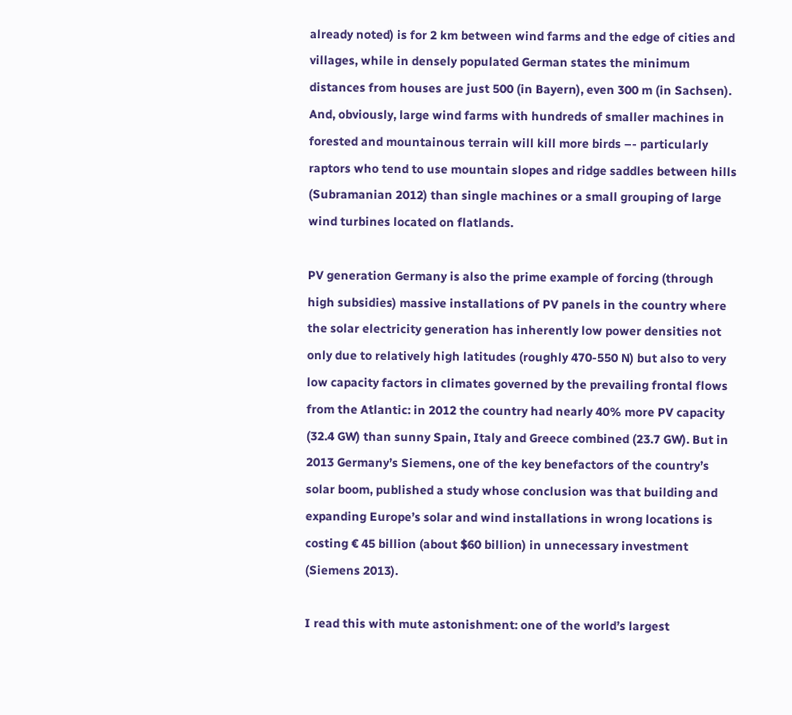already noted) is for 2 km between wind farms and the edge of cities and villages, while in densely populated German states the minimum distances from houses are just 500 (in Bayern), even 300 m (in Sachsen). And, obviously, large wind farms with hundreds of smaller machines in forested and mountainous terrain will kill more birds –- particularly raptors who tend to use mountain slopes and ridge saddles between hills (Subramanian 2012) than single machines or a small grouping of large wind turbines located on flatlands.

PV generation Germany is also the prime example of forcing (through high subsidies) massive installations of PV panels in the country where the solar electricity generation has inherently low power densities not only due to relatively high latitudes (roughly 470-550 N) but also to very low capacity factors in climates governed by the prevailing frontal flows from the Atlantic: in 2012 the country had nearly 40% more PV capacity (32.4 GW) than sunny Spain, Italy and Greece combined (23.7 GW). But in 2013 Germany’s Siemens, one of the key benefactors of the country’s solar boom, published a study whose conclusion was that building and expanding Europe’s solar and wind installations in wrong locations is costing € 45 billion (about $60 billion) in unnecessary investment (Siemens 2013).

I read this with mute astonishment: one of the world’s largest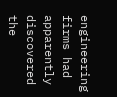engineering firms had apparently discovered the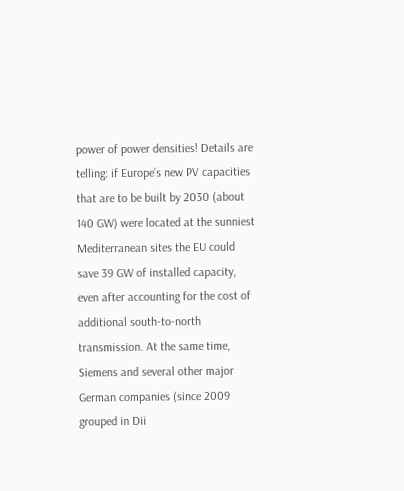power of power densities! Details are telling: if Europe’s new PV capacities that are to be built by 2030 (about 140 GW) were located at the sunniest Mediterranean sites the EU could save 39 GW of installed capacity, even after accounting for the cost of additional south-to-north transmission. At the same time, Siemens and several other major German companies (since 2009 grouped in Dii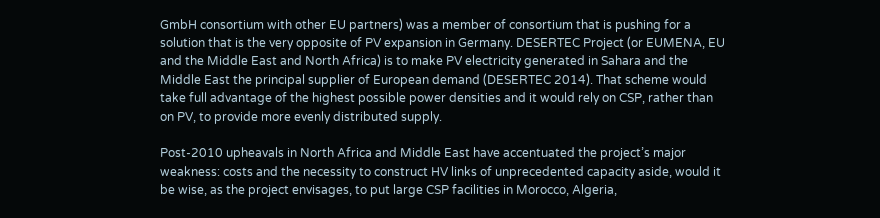GmbH consortium with other EU partners) was a member of consortium that is pushing for a solution that is the very opposite of PV expansion in Germany. DESERTEC Project (or EUMENA, EU and the Middle East and North Africa) is to make PV electricity generated in Sahara and the Middle East the principal supplier of European demand (DESERTEC 2014). That scheme would take full advantage of the highest possible power densities and it would rely on CSP, rather than on PV, to provide more evenly distributed supply.

Post-2010 upheavals in North Africa and Middle East have accentuated the project’s major weakness: costs and the necessity to construct HV links of unprecedented capacity aside, would it be wise, as the project envisages, to put large CSP facilities in Morocco, Algeria,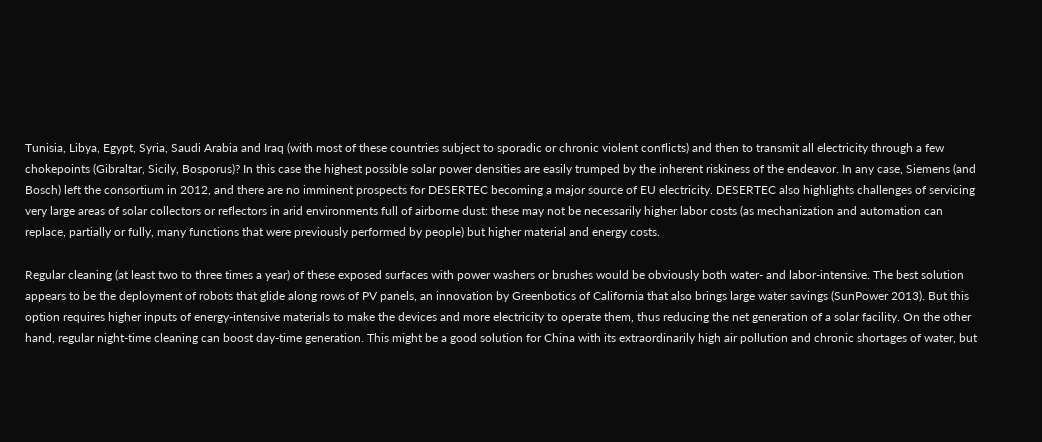Tunisia, Libya, Egypt, Syria, Saudi Arabia and Iraq (with most of these countries subject to sporadic or chronic violent conflicts) and then to transmit all electricity through a few chokepoints (Gibraltar, Sicily, Bosporus)? In this case the highest possible solar power densities are easily trumped by the inherent riskiness of the endeavor. In any case, Siemens (and Bosch) left the consortium in 2012, and there are no imminent prospects for DESERTEC becoming a major source of EU electricity. DESERTEC also highlights challenges of servicing very large areas of solar collectors or reflectors in arid environments full of airborne dust: these may not be necessarily higher labor costs (as mechanization and automation can replace, partially or fully, many functions that were previously performed by people) but higher material and energy costs.

Regular cleaning (at least two to three times a year) of these exposed surfaces with power washers or brushes would be obviously both water- and labor-intensive. The best solution appears to be the deployment of robots that glide along rows of PV panels, an innovation by Greenbotics of California that also brings large water savings (SunPower 2013). But this option requires higher inputs of energy-intensive materials to make the devices and more electricity to operate them, thus reducing the net generation of a solar facility. On the other hand, regular night-time cleaning can boost day-time generation. This might be a good solution for China with its extraordinarily high air pollution and chronic shortages of water, but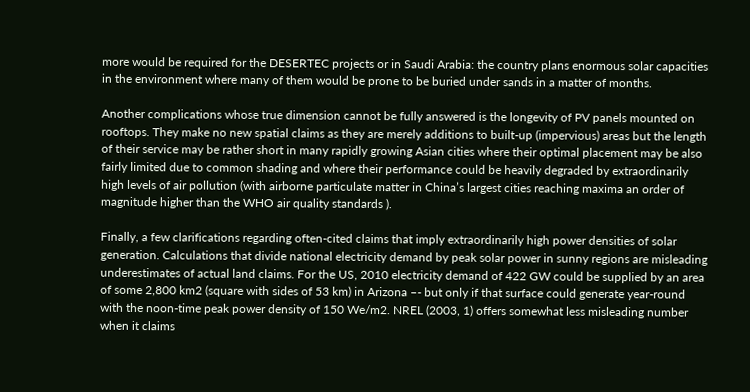more would be required for the DESERTEC projects or in Saudi Arabia: the country plans enormous solar capacities in the environment where many of them would be prone to be buried under sands in a matter of months.

Another complications whose true dimension cannot be fully answered is the longevity of PV panels mounted on rooftops. They make no new spatial claims as they are merely additions to built-up (impervious) areas but the length of their service may be rather short in many rapidly growing Asian cities where their optimal placement may be also fairly limited due to common shading and where their performance could be heavily degraded by extraordinarily high levels of air pollution (with airborne particulate matter in China’s largest cities reaching maxima an order of magnitude higher than the WHO air quality standards ).

Finally, a few clarifications regarding often-cited claims that imply extraordinarily high power densities of solar generation. Calculations that divide national electricity demand by peak solar power in sunny regions are misleading underestimates of actual land claims. For the US, 2010 electricity demand of 422 GW could be supplied by an area of some 2,800 km2 (square with sides of 53 km) in Arizona –- but only if that surface could generate year-round with the noon-time peak power density of 150 We/m2. NREL (2003, 1) offers somewhat less misleading number when it claims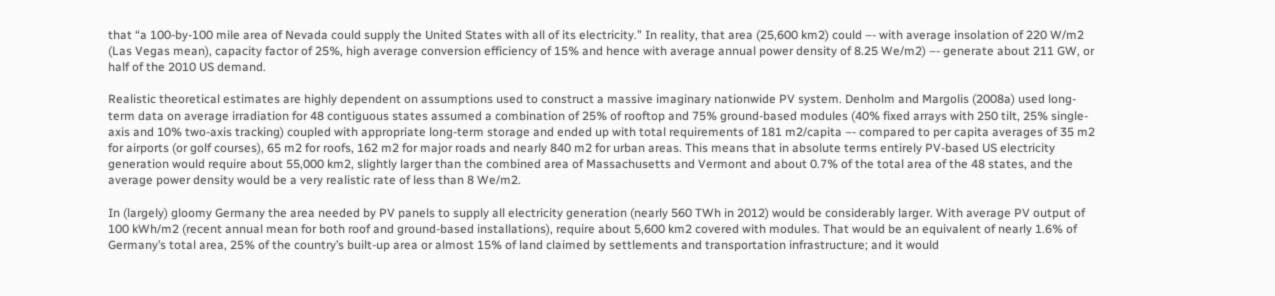that “a 100-by-100 mile area of Nevada could supply the United States with all of its electricity.” In reality, that area (25,600 km2) could –- with average insolation of 220 W/m2 (Las Vegas mean), capacity factor of 25%, high average conversion efficiency of 15% and hence with average annual power density of 8.25 We/m2) –- generate about 211 GW, or half of the 2010 US demand.

Realistic theoretical estimates are highly dependent on assumptions used to construct a massive imaginary nationwide PV system. Denholm and Margolis (2008a) used long-term data on average irradiation for 48 contiguous states assumed a combination of 25% of rooftop and 75% ground-based modules (40% fixed arrays with 250 tilt, 25% single-axis and 10% two-axis tracking) coupled with appropriate long-term storage and ended up with total requirements of 181 m2/capita –- compared to per capita averages of 35 m2 for airports (or golf courses), 65 m2 for roofs, 162 m2 for major roads and nearly 840 m2 for urban areas. This means that in absolute terms entirely PV-based US electricity generation would require about 55,000 km2, slightly larger than the combined area of Massachusetts and Vermont and about 0.7% of the total area of the 48 states, and the average power density would be a very realistic rate of less than 8 We/m2.

In (largely) gloomy Germany the area needed by PV panels to supply all electricity generation (nearly 560 TWh in 2012) would be considerably larger. With average PV output of 100 kWh/m2 (recent annual mean for both roof and ground-based installations), require about 5,600 km2 covered with modules. That would be an equivalent of nearly 1.6% of Germany’s total area, 25% of the country’s built-up area or almost 15% of land claimed by settlements and transportation infrastructure; and it would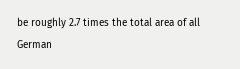be roughly 2.7 times the total area of all German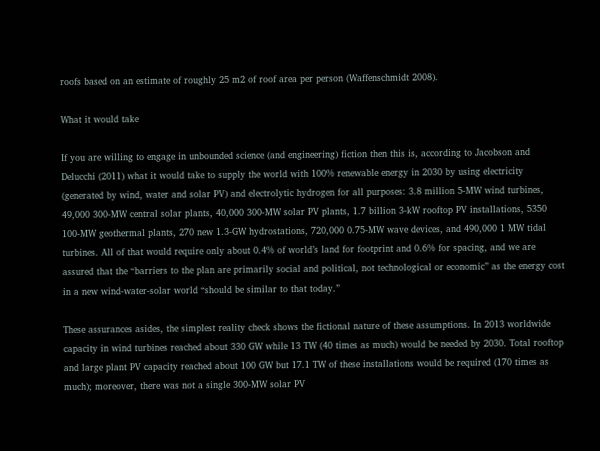roofs based on an estimate of roughly 25 m2 of roof area per person (Waffenschmidt 2008).

What it would take

If you are willing to engage in unbounded science (and engineering) fiction then this is, according to Jacobson and Delucchi (2011) what it would take to supply the world with 100% renewable energy in 2030 by using electricity (generated by wind, water and solar PV) and electrolytic hydrogen for all purposes: 3.8 million 5-MW wind turbines, 49,000 300-MW central solar plants, 40,000 300-MW solar PV plants, 1.7 billion 3-kW rooftop PV installations, 5350 100-MW geothermal plants, 270 new 1.3-GW hydrostations, 720,000 0.75-MW wave devices, and 490,000 1 MW tidal turbines. All of that would require only about 0.4% of world’s land for footprint and 0.6% for spacing, and we are assured that the “barriers to the plan are primarily social and political, not technological or economic” as the energy cost in a new wind-water-solar world “should be similar to that today.”

These assurances asides, the simplest reality check shows the fictional nature of these assumptions. In 2013 worldwide capacity in wind turbines reached about 330 GW while 13 TW (40 times as much) would be needed by 2030. Total rooftop and large plant PV capacity reached about 100 GW but 17.1 TW of these installations would be required (170 times as much); moreover, there was not a single 300-MW solar PV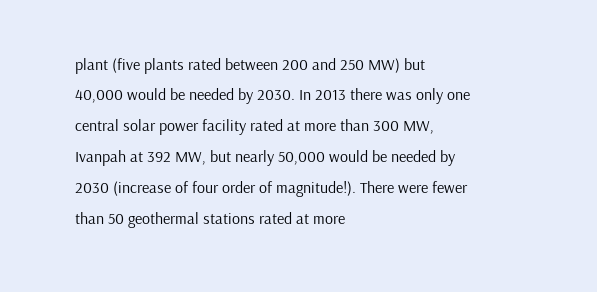plant (five plants rated between 200 and 250 MW) but 40,000 would be needed by 2030. In 2013 there was only one central solar power facility rated at more than 300 MW, Ivanpah at 392 MW, but nearly 50,000 would be needed by 2030 (increase of four order of magnitude!). There were fewer than 50 geothermal stations rated at more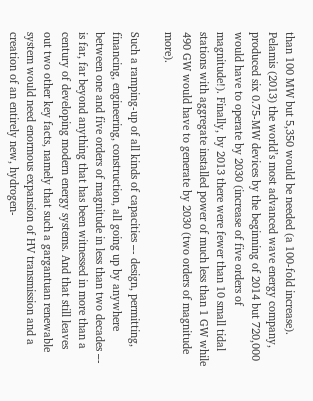than 100 MW but 5,350 would be needed (a 100-fold increase). Pelamis (2013) the world’s most advanced wave energy company, produced six 0.75-MW devices by the beginning of 2014 but 720,000 would have to operate by 2030 (increase of five orders of magnitude!). Finally, by 2013 there were fewer than 10 small tidal stations with aggregate installed power of much less than 1 GW while 490 GW would have to generate by 2030 (two orders of magnitude more).

Such a ramping-up of all kinds of capacities –- design, permitting, financing, engineering, construction, all going up by anywhere between one and five orders of magnitude in less than two decades –- is far, far beyond anything that has been witnessed in more than a century of developing modern energy systems. And that still leaves out two other key facts, namely that such a gargantuan renewable system would need enormous expansion of HV transmission and a creation of an entirely new, hydrogen-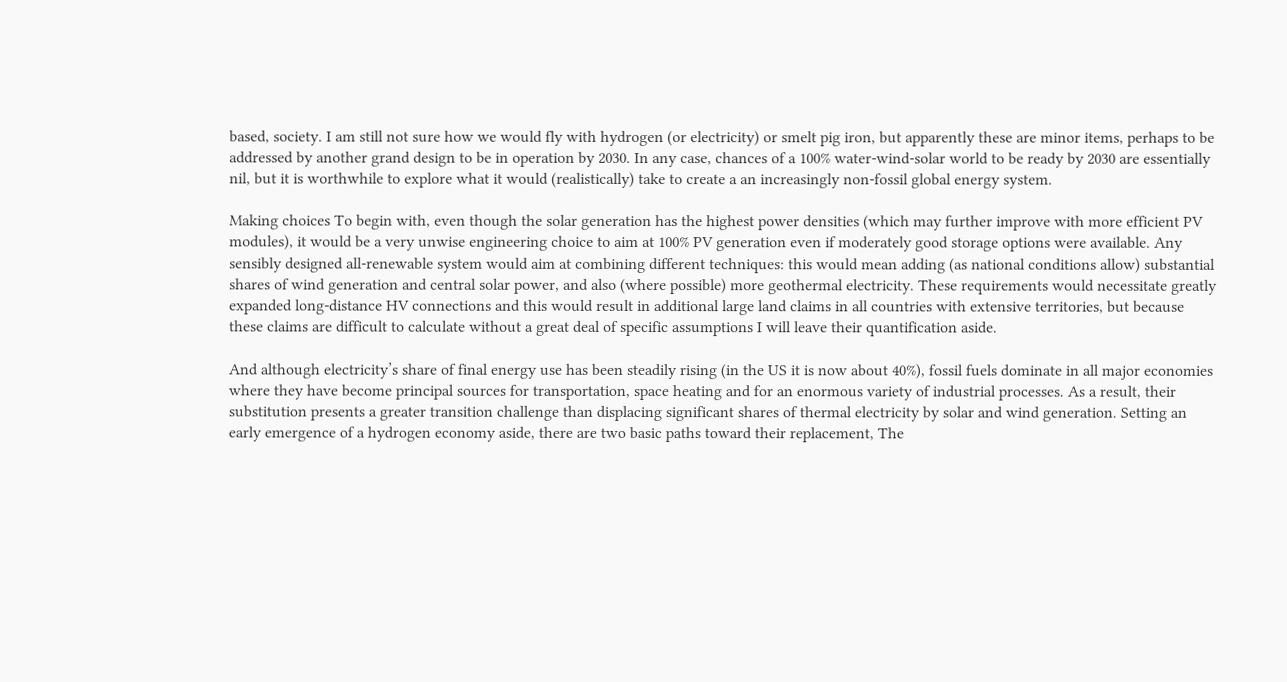based, society. I am still not sure how we would fly with hydrogen (or electricity) or smelt pig iron, but apparently these are minor items, perhaps to be addressed by another grand design to be in operation by 2030. In any case, chances of a 100% water-wind-solar world to be ready by 2030 are essentially nil, but it is worthwhile to explore what it would (realistically) take to create a an increasingly non-fossil global energy system.

Making choices To begin with, even though the solar generation has the highest power densities (which may further improve with more efficient PV modules), it would be a very unwise engineering choice to aim at 100% PV generation even if moderately good storage options were available. Any sensibly designed all-renewable system would aim at combining different techniques: this would mean adding (as national conditions allow) substantial shares of wind generation and central solar power, and also (where possible) more geothermal electricity. These requirements would necessitate greatly expanded long-distance HV connections and this would result in additional large land claims in all countries with extensive territories, but because these claims are difficult to calculate without a great deal of specific assumptions I will leave their quantification aside.

And although electricity’s share of final energy use has been steadily rising (in the US it is now about 40%), fossil fuels dominate in all major economies where they have become principal sources for transportation, space heating and for an enormous variety of industrial processes. As a result, their substitution presents a greater transition challenge than displacing significant shares of thermal electricity by solar and wind generation. Setting an early emergence of a hydrogen economy aside, there are two basic paths toward their replacement, The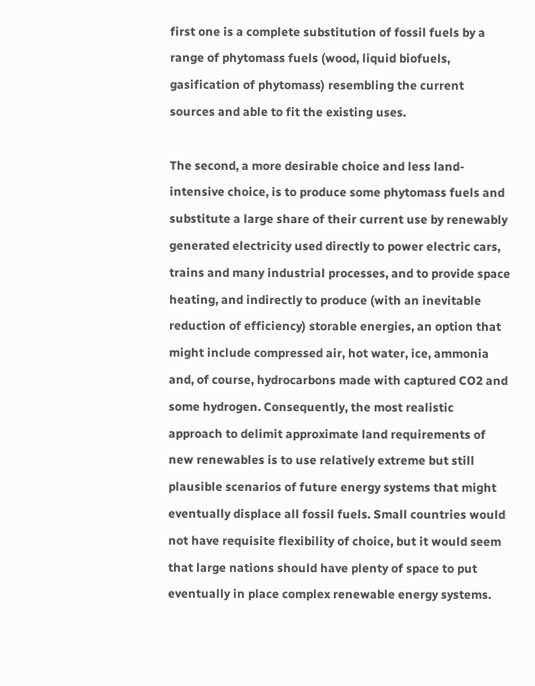first one is a complete substitution of fossil fuels by a range of phytomass fuels (wood, liquid biofuels, gasification of phytomass) resembling the current sources and able to fit the existing uses.

The second, a more desirable choice and less land-intensive choice, is to produce some phytomass fuels and substitute a large share of their current use by renewably generated electricity used directly to power electric cars, trains and many industrial processes, and to provide space heating, and indirectly to produce (with an inevitable reduction of efficiency) storable energies, an option that might include compressed air, hot water, ice, ammonia and, of course, hydrocarbons made with captured CO2 and some hydrogen. Consequently, the most realistic approach to delimit approximate land requirements of new renewables is to use relatively extreme but still plausible scenarios of future energy systems that might eventually displace all fossil fuels. Small countries would not have requisite flexibility of choice, but it would seem that large nations should have plenty of space to put eventually in place complex renewable energy systems.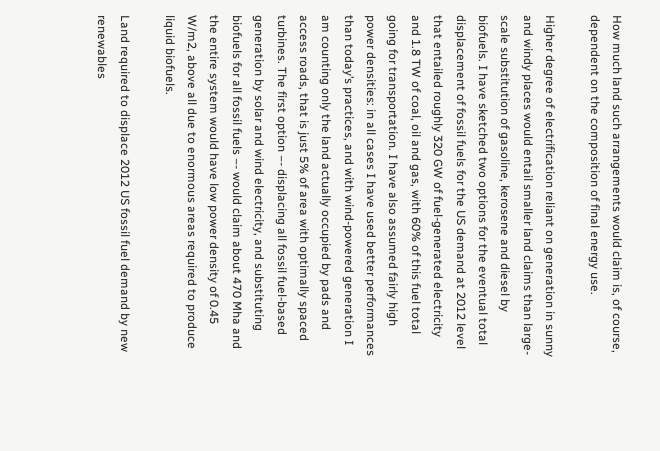How much land such arrangements would claim is, of course, dependent on the composition of final energy use.

Higher degree of electrification reliant on generation in sunny and windy places would entail smaller land claims than large-scale substitution of gasoline, kerosene and diesel by biofuels. I have sketched two options for the eventual total displacement of fossil fuels for the US demand at 2012 level that entailed roughly 320 GW of fuel-generated electricity and 1.8 TW of coal, oil and gas, with 60% of this fuel total going for transportation. I have also assumed fairly high power densities: in all cases I have used better performances than today’s practices, and with wind-powered generation I am counting only the land actually occupied by pads and access roads, that is just 5% of area with optimally spaced turbines. The first option –- displacing all fossil fuel-based generation by solar and wind electricity, and substituting biofuels for all fossil fuels –- would claim about 470 Mha and the entire system would have low power density of 0.45 W/m2, above all due to enormous areas required to produce liquid biofuels.

Land required to displace 2012 US fossil fuel demand by new renewables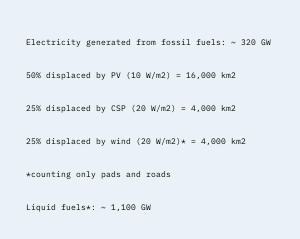Electricity generated from fossil fuels: ~ 320 GW

50% displaced by PV (10 W/m2) = 16,000 km2

25% displaced by CSP (20 W/m2) = 4,000 km2

25% displaced by wind (20 W/m2)* = 4,000 km2

*counting only pads and roads

Liquid fuels*: ~ 1,100 GW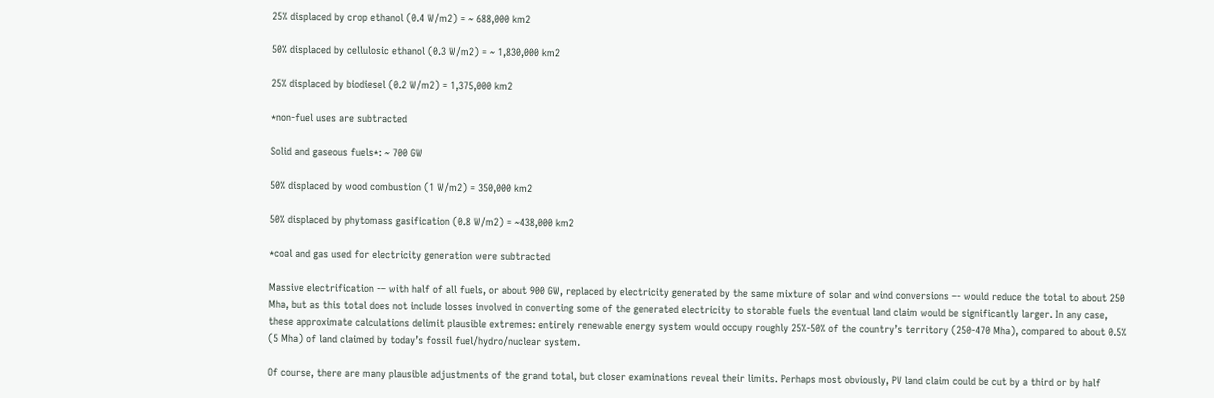25% displaced by crop ethanol (0.4 W/m2) = ~ 688,000 km2

50% displaced by cellulosic ethanol (0.3 W/m2) = ~ 1,830,000 km2

25% displaced by biodiesel (0.2 W/m2) = 1,375,000 km2

*non-fuel uses are subtracted

Solid and gaseous fuels*: ~ 700 GW

50% displaced by wood combustion (1 W/m2) = 350,000 km2

50% displaced by phytomass gasification (0.8 W/m2) = ~438,000 km2

*coal and gas used for electricity generation were subtracted

Massive electrification -– with half of all fuels, or about 900 GW, replaced by electricity generated by the same mixture of solar and wind conversions –- would reduce the total to about 250 Mha, but as this total does not include losses involved in converting some of the generated electricity to storable fuels the eventual land claim would be significantly larger. In any case, these approximate calculations delimit plausible extremes: entirely renewable energy system would occupy roughly 25%-50% of the country’s territory (250-470 Mha), compared to about 0.5% (5 Mha) of land claimed by today’s fossil fuel/hydro/nuclear system.

Of course, there are many plausible adjustments of the grand total, but closer examinations reveal their limits. Perhaps most obviously, PV land claim could be cut by a third or by half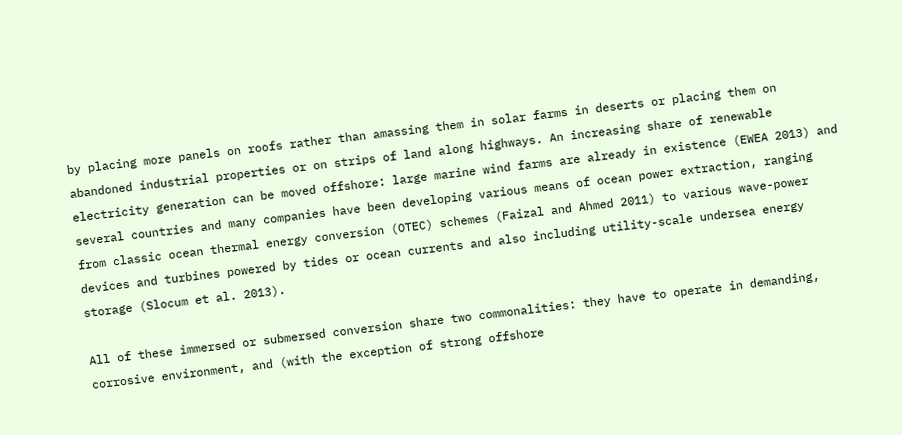by placing more panels on roofs rather than amassing them in solar farms in deserts or placing them on abandoned industrial properties or on strips of land along highways. An increasing share of renewable electricity generation can be moved offshore: large marine wind farms are already in existence (EWEA 2013) and several countries and many companies have been developing various means of ocean power extraction, ranging from classic ocean thermal energy conversion (OTEC) schemes (Faizal and Ahmed 2011) to various wave-power devices and turbines powered by tides or ocean currents and also including utility-scale undersea energy storage (Slocum et al. 2013).

All of these immersed or submersed conversion share two commonalities: they have to operate in demanding, corrosive environment, and (with the exception of strong offshore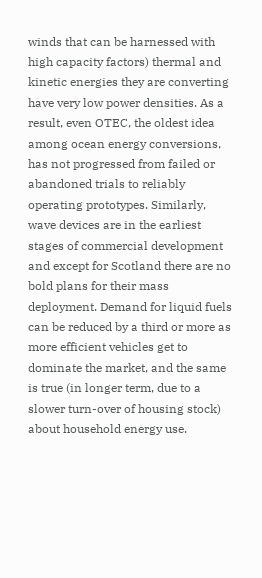winds that can be harnessed with high capacity factors) thermal and kinetic energies they are converting have very low power densities. As a result, even OTEC, the oldest idea among ocean energy conversions, has not progressed from failed or abandoned trials to reliably operating prototypes. Similarly, wave devices are in the earliest stages of commercial development and except for Scotland there are no bold plans for their mass deployment. Demand for liquid fuels can be reduced by a third or more as more efficient vehicles get to dominate the market, and the same is true (in longer term, due to a slower turn-over of housing stock) about household energy use.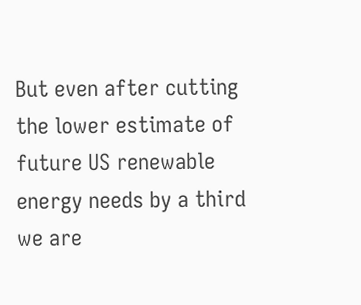But even after cutting the lower estimate of future US renewable energy needs by a third we are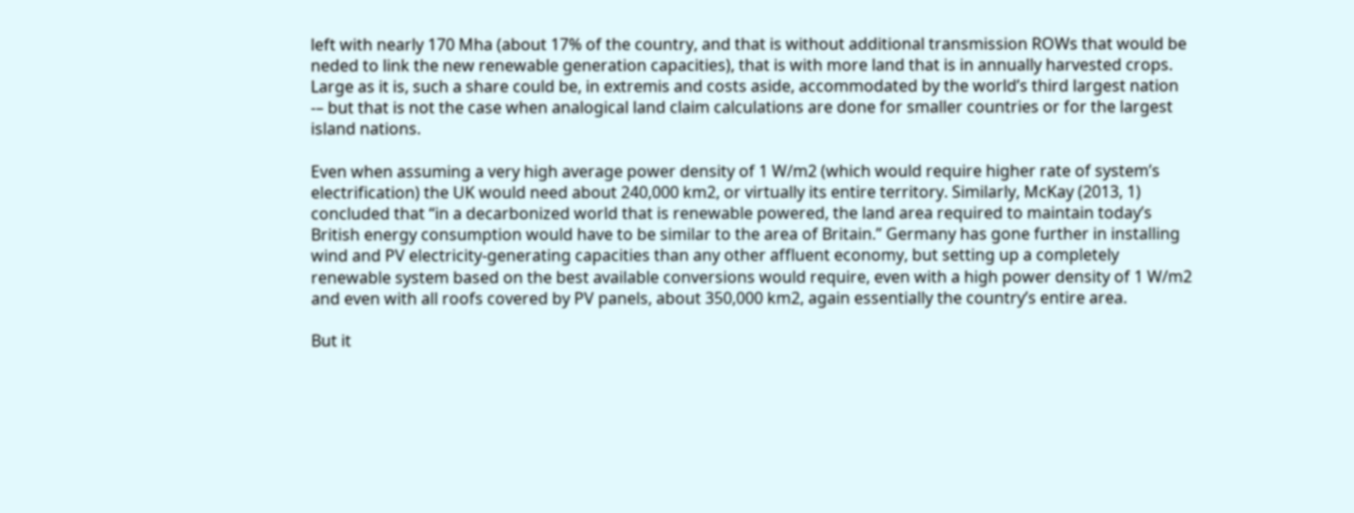left with nearly 170 Mha (about 17% of the country, and that is without additional transmission ROWs that would be neded to link the new renewable generation capacities), that is with more land that is in annually harvested crops. Large as it is, such a share could be, in extremis and costs aside, accommodated by the world’s third largest nation -– but that is not the case when analogical land claim calculations are done for smaller countries or for the largest island nations.

Even when assuming a very high average power density of 1 W/m2 (which would require higher rate of system’s electrification) the UK would need about 240,000 km2, or virtually its entire territory. Similarly, McKay (2013, 1) concluded that “in a decarbonized world that is renewable powered, the land area required to maintain today’s British energy consumption would have to be similar to the area of Britain.” Germany has gone further in installing wind and PV electricity-generating capacities than any other affluent economy, but setting up a completely renewable system based on the best available conversions would require, even with a high power density of 1 W/m2 and even with all roofs covered by PV panels, about 350,000 km2, again essentially the country’s entire area.

But it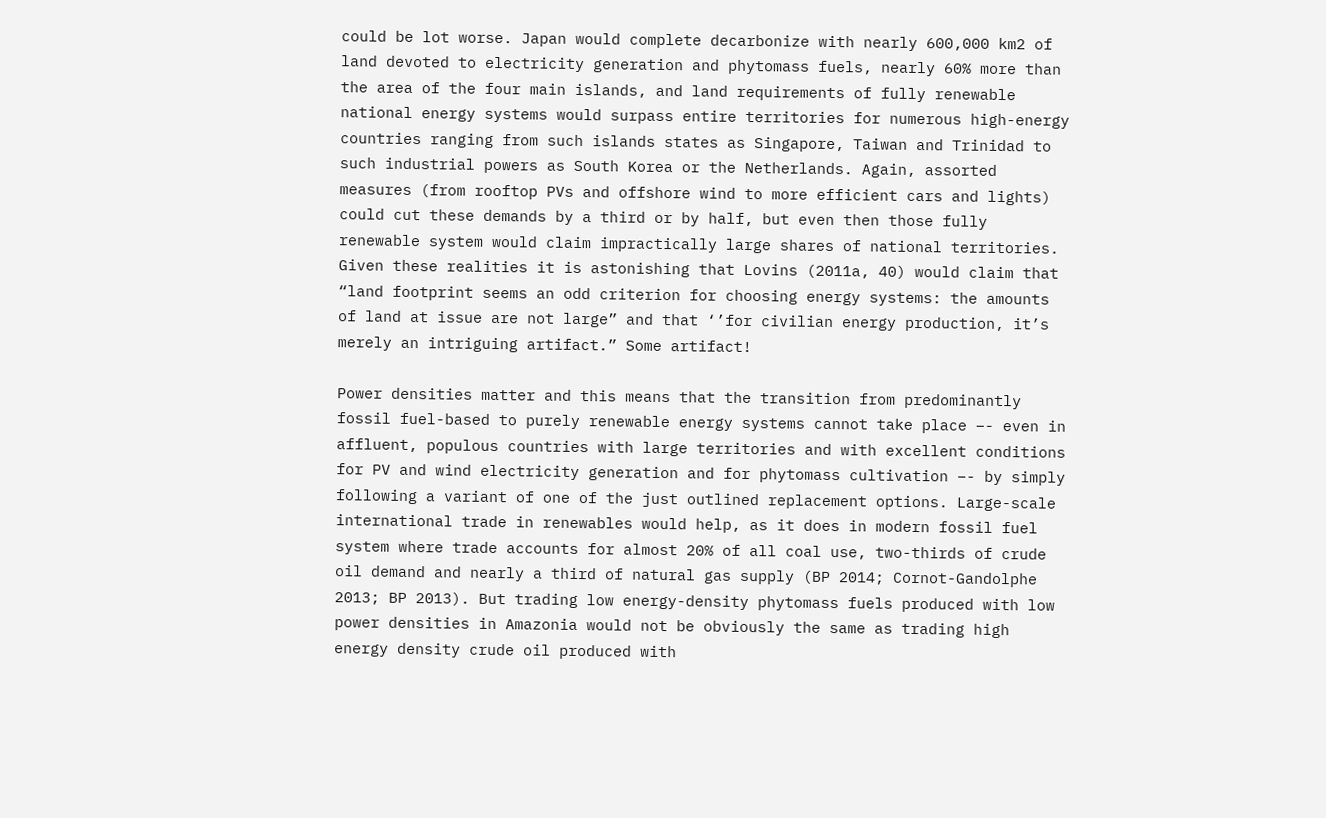could be lot worse. Japan would complete decarbonize with nearly 600,000 km2 of land devoted to electricity generation and phytomass fuels, nearly 60% more than the area of the four main islands, and land requirements of fully renewable national energy systems would surpass entire territories for numerous high-energy countries ranging from such islands states as Singapore, Taiwan and Trinidad to such industrial powers as South Korea or the Netherlands. Again, assorted measures (from rooftop PVs and offshore wind to more efficient cars and lights) could cut these demands by a third or by half, but even then those fully renewable system would claim impractically large shares of national territories. Given these realities it is astonishing that Lovins (2011a, 40) would claim that “land footprint seems an odd criterion for choosing energy systems: the amounts of land at issue are not large” and that ‘’for civilian energy production, it’s merely an intriguing artifact.” Some artifact!

Power densities matter and this means that the transition from predominantly fossil fuel-based to purely renewable energy systems cannot take place –- even in affluent, populous countries with large territories and with excellent conditions for PV and wind electricity generation and for phytomass cultivation –- by simply following a variant of one of the just outlined replacement options. Large-scale international trade in renewables would help, as it does in modern fossil fuel system where trade accounts for almost 20% of all coal use, two-thirds of crude oil demand and nearly a third of natural gas supply (BP 2014; Cornot-Gandolphe 2013; BP 2013). But trading low energy-density phytomass fuels produced with low power densities in Amazonia would not be obviously the same as trading high energy density crude oil produced with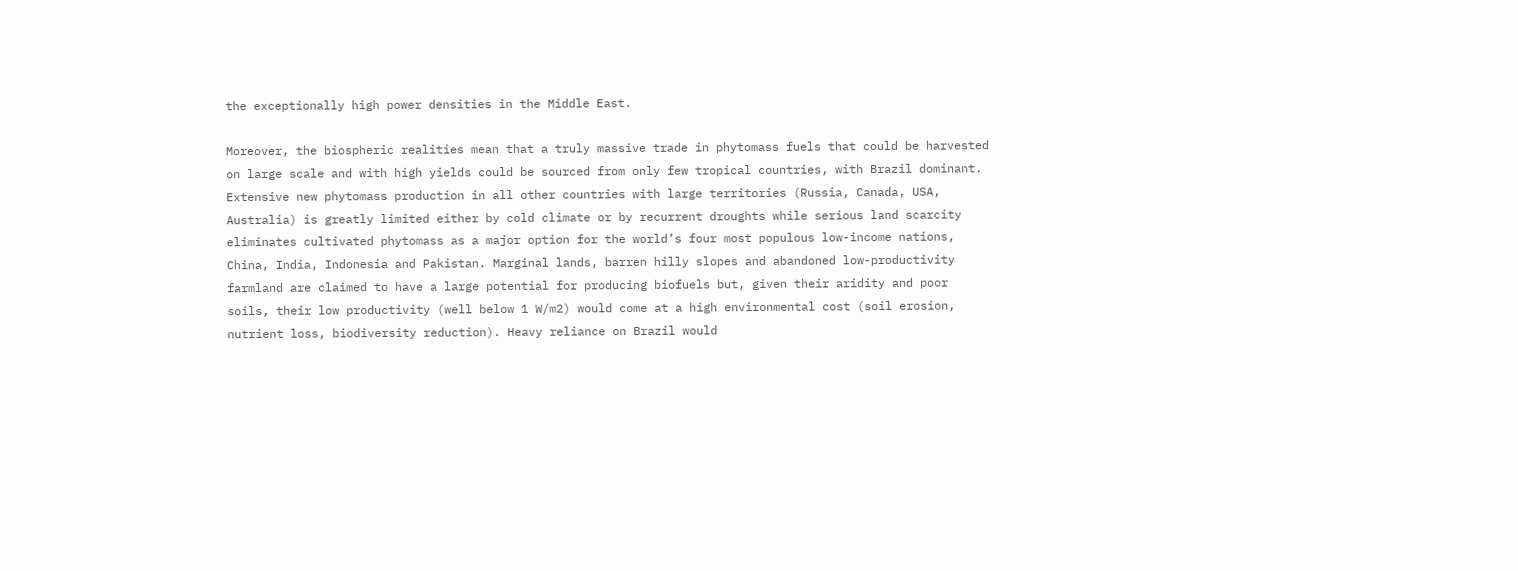the exceptionally high power densities in the Middle East.

Moreover, the biospheric realities mean that a truly massive trade in phytomass fuels that could be harvested on large scale and with high yields could be sourced from only few tropical countries, with Brazil dominant. Extensive new phytomass production in all other countries with large territories (Russia, Canada, USA, Australia) is greatly limited either by cold climate or by recurrent droughts while serious land scarcity eliminates cultivated phytomass as a major option for the world’s four most populous low-income nations, China, India, Indonesia and Pakistan. Marginal lands, barren hilly slopes and abandoned low-productivity farmland are claimed to have a large potential for producing biofuels but, given their aridity and poor soils, their low productivity (well below 1 W/m2) would come at a high environmental cost (soil erosion, nutrient loss, biodiversity reduction). Heavy reliance on Brazil would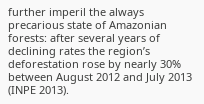further imperil the always precarious state of Amazonian forests: after several years of declining rates the region’s deforestation rose by nearly 30% between August 2012 and July 2013 (INPE 2013).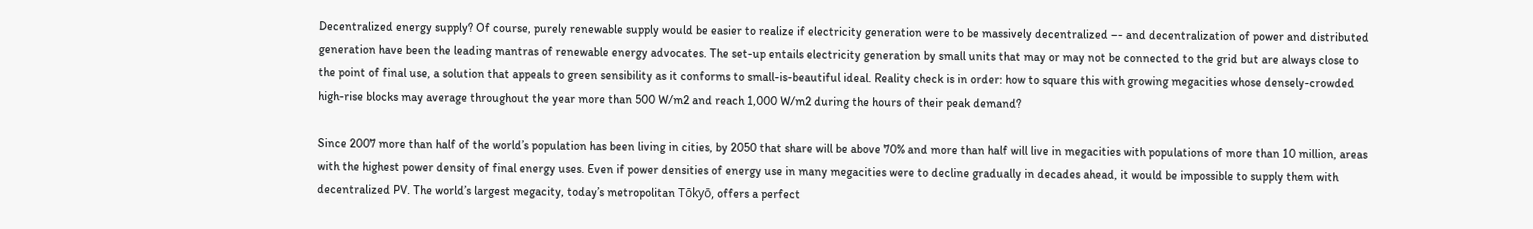Decentralized energy supply? Of course, purely renewable supply would be easier to realize if electricity generation were to be massively decentralized –- and decentralization of power and distributed generation have been the leading mantras of renewable energy advocates. The set-up entails electricity generation by small units that may or may not be connected to the grid but are always close to the point of final use, a solution that appeals to green sensibility as it conforms to small-is-beautiful ideal. Reality check is in order: how to square this with growing megacities whose densely-crowded high-rise blocks may average throughout the year more than 500 W/m2 and reach 1,000 W/m2 during the hours of their peak demand?

Since 2007 more than half of the world’s population has been living in cities, by 2050 that share will be above 70% and more than half will live in megacities with populations of more than 10 million, areas with the highest power density of final energy uses. Even if power densities of energy use in many megacities were to decline gradually in decades ahead, it would be impossible to supply them with decentralized PV. The world’s largest megacity, today’s metropolitan Tōkyō, offers a perfect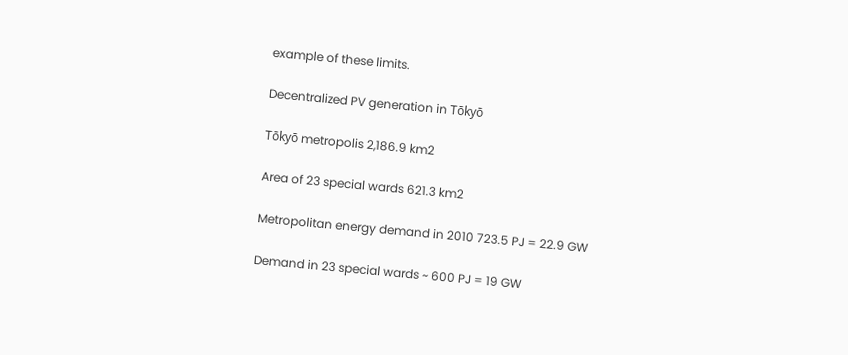example of these limits.

Decentralized PV generation in Tōkyō

Tōkyō metropolis 2,186.9 km2

Area of 23 special wards 621.3 km2

Metropolitan energy demand in 2010 723.5 PJ = 22.9 GW

Demand in 23 special wards ~ 600 PJ = 19 GW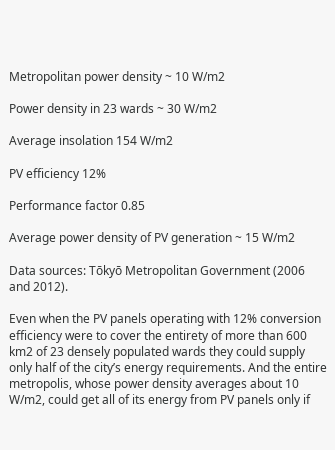Metropolitan power density ~ 10 W/m2

Power density in 23 wards ~ 30 W/m2

Average insolation 154 W/m2

PV efficiency 12%

Performance factor 0.85

Average power density of PV generation ~ 15 W/m2

Data sources: Tōkyō Metropolitan Government (2006 and 2012).

Even when the PV panels operating with 12% conversion efficiency were to cover the entirety of more than 600 km2 of 23 densely populated wards they could supply only half of the city’s energy requirements. And the entire metropolis, whose power density averages about 10 W/m2, could get all of its energy from PV panels only if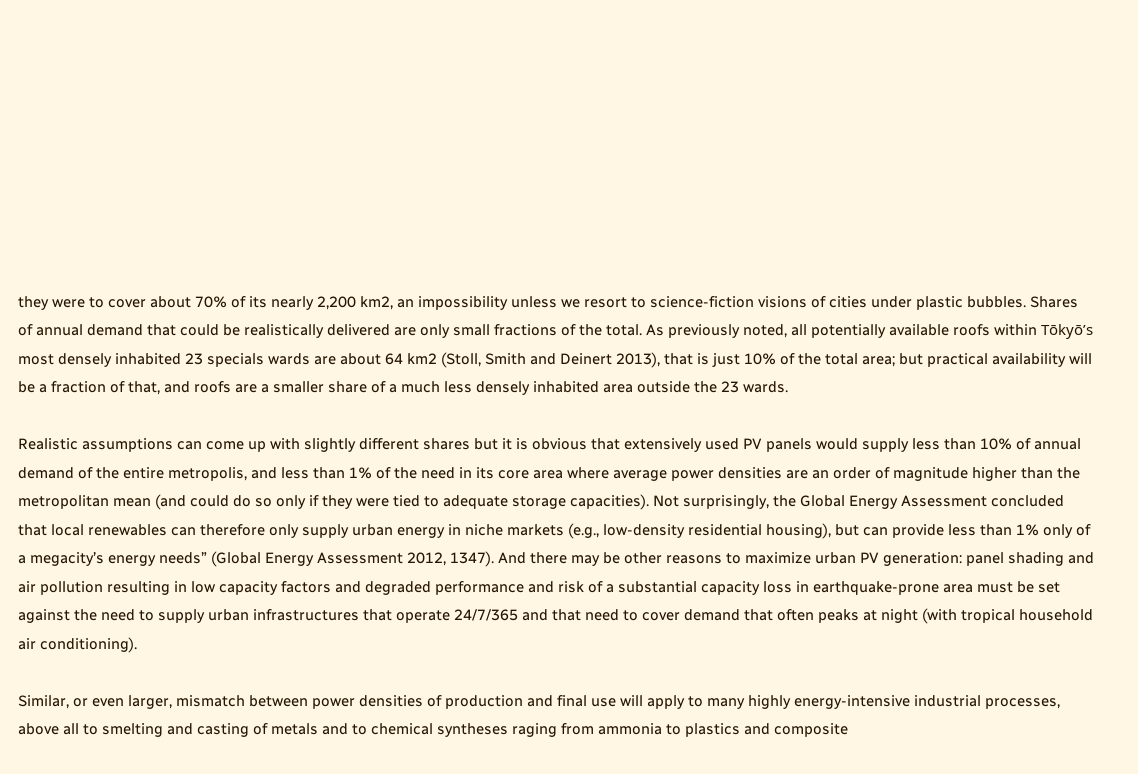they were to cover about 70% of its nearly 2,200 km2, an impossibility unless we resort to science-fiction visions of cities under plastic bubbles. Shares of annual demand that could be realistically delivered are only small fractions of the total. As previously noted, all potentially available roofs within Tōkyō’s most densely inhabited 23 specials wards are about 64 km2 (Stoll, Smith and Deinert 2013), that is just 10% of the total area; but practical availability will be a fraction of that, and roofs are a smaller share of a much less densely inhabited area outside the 23 wards.

Realistic assumptions can come up with slightly different shares but it is obvious that extensively used PV panels would supply less than 10% of annual demand of the entire metropolis, and less than 1% of the need in its core area where average power densities are an order of magnitude higher than the metropolitan mean (and could do so only if they were tied to adequate storage capacities). Not surprisingly, the Global Energy Assessment concluded that local renewables can therefore only supply urban energy in niche markets (e.g., low-density residential housing), but can provide less than 1% only of a megacity’s energy needs” (Global Energy Assessment 2012, 1347). And there may be other reasons to maximize urban PV generation: panel shading and air pollution resulting in low capacity factors and degraded performance and risk of a substantial capacity loss in earthquake-prone area must be set against the need to supply urban infrastructures that operate 24/7/365 and that need to cover demand that often peaks at night (with tropical household air conditioning).

Similar, or even larger, mismatch between power densities of production and final use will apply to many highly energy-intensive industrial processes, above all to smelting and casting of metals and to chemical syntheses raging from ammonia to plastics and composite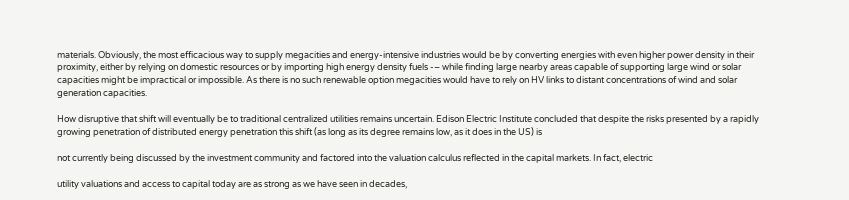materials. Obviously, the most efficacious way to supply megacities and energy-intensive industries would be by converting energies with even higher power density in their proximity, either by relying on domestic resources or by importing high energy density fuels -– while finding large nearby areas capable of supporting large wind or solar capacities might be impractical or impossible. As there is no such renewable option megacities would have to rely on HV links to distant concentrations of wind and solar generation capacities.

How disruptive that shift will eventually be to traditional centralized utilities remains uncertain. Edison Electric Institute concluded that despite the risks presented by a rapidly growing penetration of distributed energy penetration this shift (as long as its degree remains low, as it does in the US) is

not currently being discussed by the investment community and factored into the valuation calculus reflected in the capital markets. In fact, electric

utility valuations and access to capital today are as strong as we have seen in decades,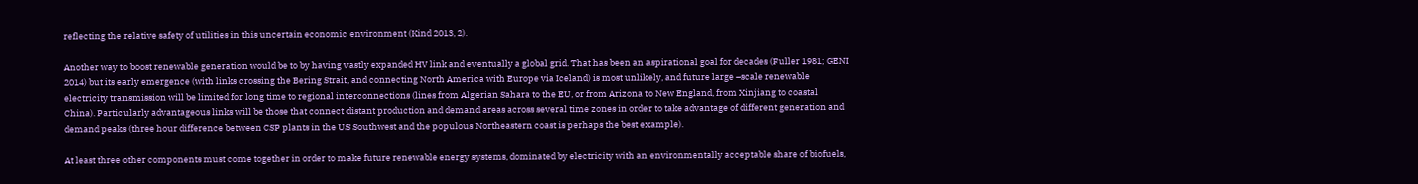reflecting the relative safety of utilities in this uncertain economic environment (Kind 2013, 2).

Another way to boost renewable generation would be to by having vastly expanded HV link and eventually a global grid. That has been an aspirational goal for decades (Fuller 1981; GENI 2014) but its early emergence (with links crossing the Bering Strait, and connecting North America with Europe via Iceland) is most unlikely, and future large –scale renewable electricity transmission will be limited for long time to regional interconnections (lines from Algerian Sahara to the EU, or from Arizona to New England, from Xinjiang to coastal China). Particularly advantageous links will be those that connect distant production and demand areas across several time zones in order to take advantage of different generation and demand peaks (three hour difference between CSP plants in the US Southwest and the populous Northeastern coast is perhaps the best example).

At least three other components must come together in order to make future renewable energy systems, dominated by electricity with an environmentally acceptable share of biofuels,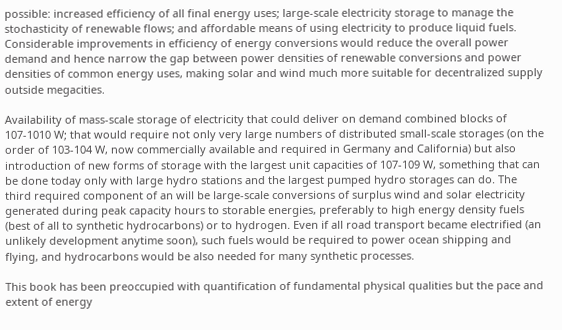possible: increased efficiency of all final energy uses; large-scale electricity storage to manage the stochasticity of renewable flows; and affordable means of using electricity to produce liquid fuels. Considerable improvements in efficiency of energy conversions would reduce the overall power demand and hence narrow the gap between power densities of renewable conversions and power densities of common energy uses, making solar and wind much more suitable for decentralized supply outside megacities.

Availability of mass-scale storage of electricity that could deliver on demand combined blocks of 107-1010 W; that would require not only very large numbers of distributed small-scale storages (on the order of 103-104 W, now commercially available and required in Germany and California) but also introduction of new forms of storage with the largest unit capacities of 107-109 W, something that can be done today only with large hydro stations and the largest pumped hydro storages can do. The third required component of an will be large-scale conversions of surplus wind and solar electricity generated during peak capacity hours to storable energies, preferably to high energy density fuels (best of all to synthetic hydrocarbons) or to hydrogen. Even if all road transport became electrified (an unlikely development anytime soon), such fuels would be required to power ocean shipping and flying, and hydrocarbons would be also needed for many synthetic processes.

This book has been preoccupied with quantification of fundamental physical qualities but the pace and extent of energy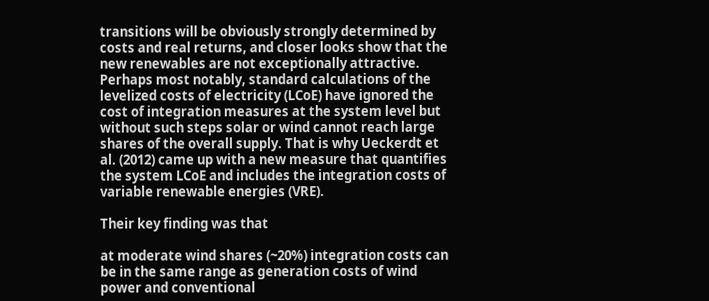transitions will be obviously strongly determined by costs and real returns, and closer looks show that the new renewables are not exceptionally attractive. Perhaps most notably, standard calculations of the levelized costs of electricity (LCoE) have ignored the cost of integration measures at the system level but without such steps solar or wind cannot reach large shares of the overall supply. That is why Ueckerdt et al. (2012) came up with a new measure that quantifies the system LCoE and includes the integration costs of variable renewable energies (VRE).

Their key finding was that

at moderate wind shares (~20%) integration costs can be in the same range as generation costs of wind power and conventional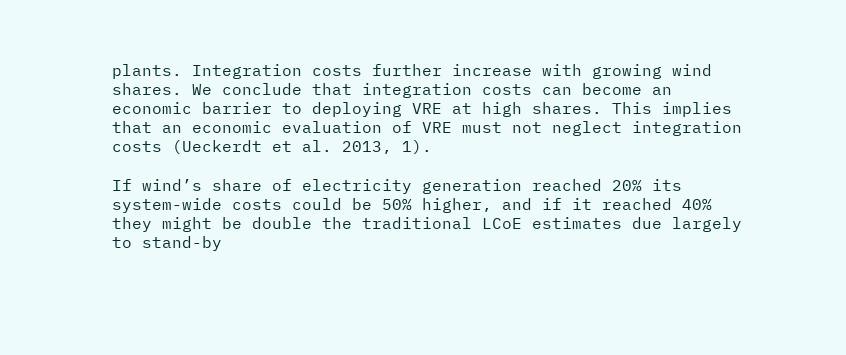plants. Integration costs further increase with growing wind shares. We conclude that integration costs can become an economic barrier to deploying VRE at high shares. This implies that an economic evaluation of VRE must not neglect integration costs (Ueckerdt et al. 2013, 1).

If wind’s share of electricity generation reached 20% its system-wide costs could be 50% higher, and if it reached 40% they might be double the traditional LCoE estimates due largely to stand-by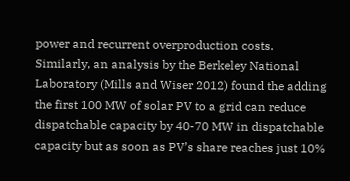power and recurrent overproduction costs. Similarly, an analysis by the Berkeley National Laboratory (Mills and Wiser 2012) found the adding the first 100 MW of solar PV to a grid can reduce dispatchable capacity by 40-70 MW in dispatchable capacity but as soon as PV’s share reaches just 10%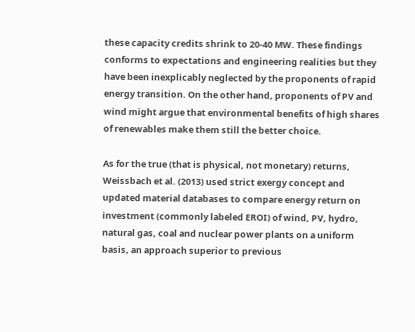these capacity credits shrink to 20-40 MW. These findings conforms to expectations and engineering realities but they have been inexplicably neglected by the proponents of rapid energy transition. On the other hand, proponents of PV and wind might argue that environmental benefits of high shares of renewables make them still the better choice.

As for the true (that is physical, not monetary) returns, Weissbach et al. (2013) used strict exergy concept and updated material databases to compare energy return on investment (commonly labeled EROI) of wind, PV, hydro, natural gas, coal and nuclear power plants on a uniform basis, an approach superior to previous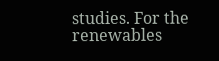studies. For the renewables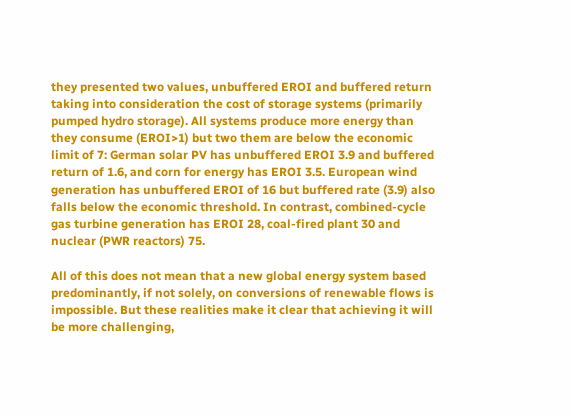they presented two values, unbuffered EROI and buffered return taking into consideration the cost of storage systems (primarily pumped hydro storage). All systems produce more energy than they consume (EROI>1) but two them are below the economic limit of 7: German solar PV has unbuffered EROI 3.9 and buffered return of 1.6, and corn for energy has EROI 3.5. European wind generation has unbuffered EROI of 16 but buffered rate (3.9) also falls below the economic threshold. In contrast, combined-cycle gas turbine generation has EROI 28, coal-fired plant 30 and nuclear (PWR reactors) 75.

All of this does not mean that a new global energy system based predominantly, if not solely, on conversions of renewable flows is impossible. But these realities make it clear that achieving it will be more challenging,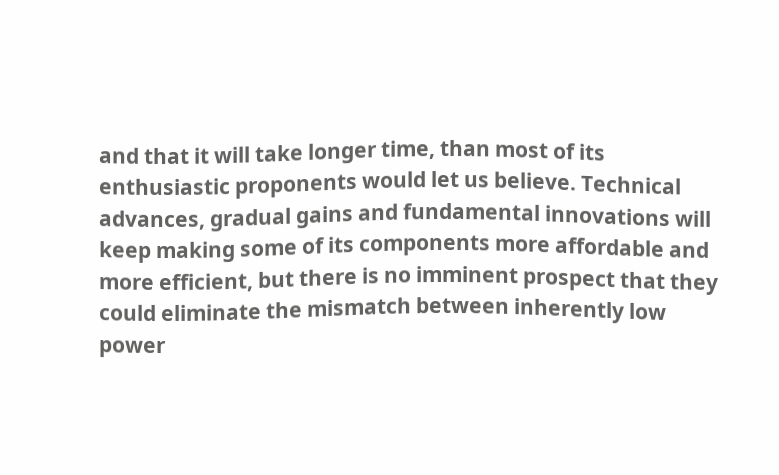and that it will take longer time, than most of its enthusiastic proponents would let us believe. Technical advances, gradual gains and fundamental innovations will keep making some of its components more affordable and more efficient, but there is no imminent prospect that they could eliminate the mismatch between inherently low power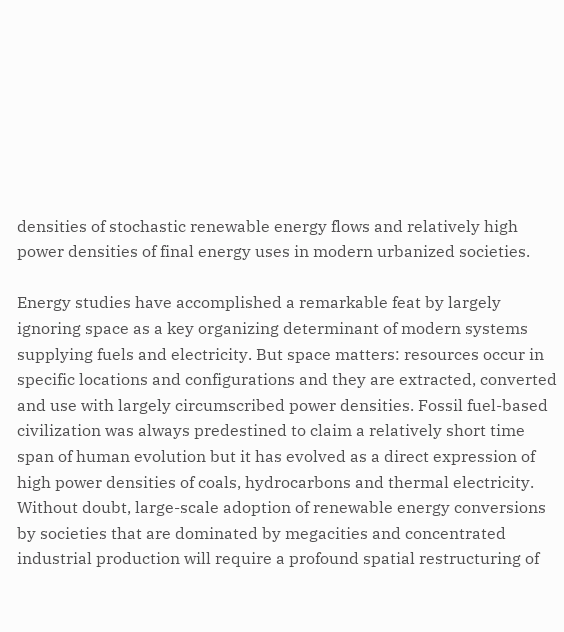densities of stochastic renewable energy flows and relatively high power densities of final energy uses in modern urbanized societies.

Energy studies have accomplished a remarkable feat by largely ignoring space as a key organizing determinant of modern systems supplying fuels and electricity. But space matters: resources occur in specific locations and configurations and they are extracted, converted and use with largely circumscribed power densities. Fossil fuel-based civilization was always predestined to claim a relatively short time span of human evolution but it has evolved as a direct expression of high power densities of coals, hydrocarbons and thermal electricity. Without doubt, large-scale adoption of renewable energy conversions by societies that are dominated by megacities and concentrated industrial production will require a profound spatial restructuring of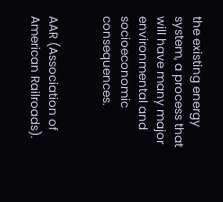the existing energy system, a process that will have many major environmental and socioeconomic consequences.


AAR (Association of American Railroads).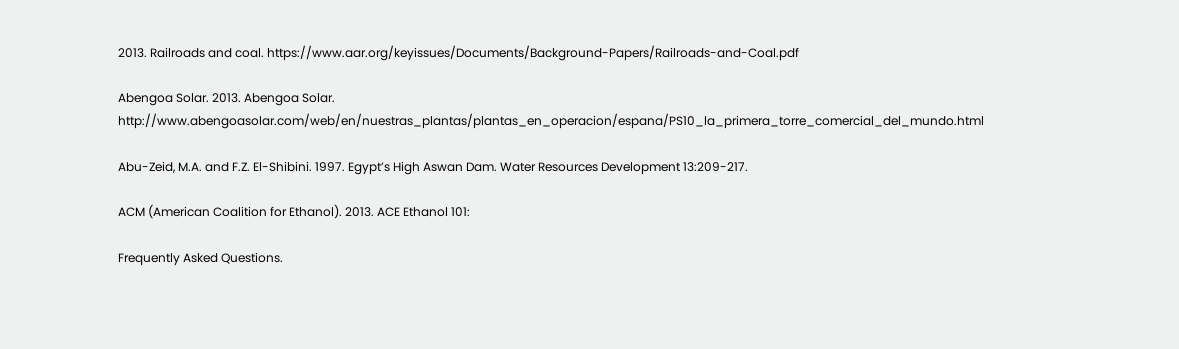2013. Railroads and coal. https://www.aar.org/keyissues/Documents/Background-Papers/Railroads-and-Coal.pdf

Abengoa Solar. 2013. Abengoa Solar. http://www.abengoasolar.com/web/en/nuestras_plantas/plantas_en_operacion/espana/PS10_la_primera_torre_comercial_del_mundo.html

Abu-Zeid, M.A. and F.Z. El-Shibini. 1997. Egypt’s High Aswan Dam. Water Resources Development 13:209-217.

ACM (American Coalition for Ethanol). 2013. ACE Ethanol 101:

Frequently Asked Questions.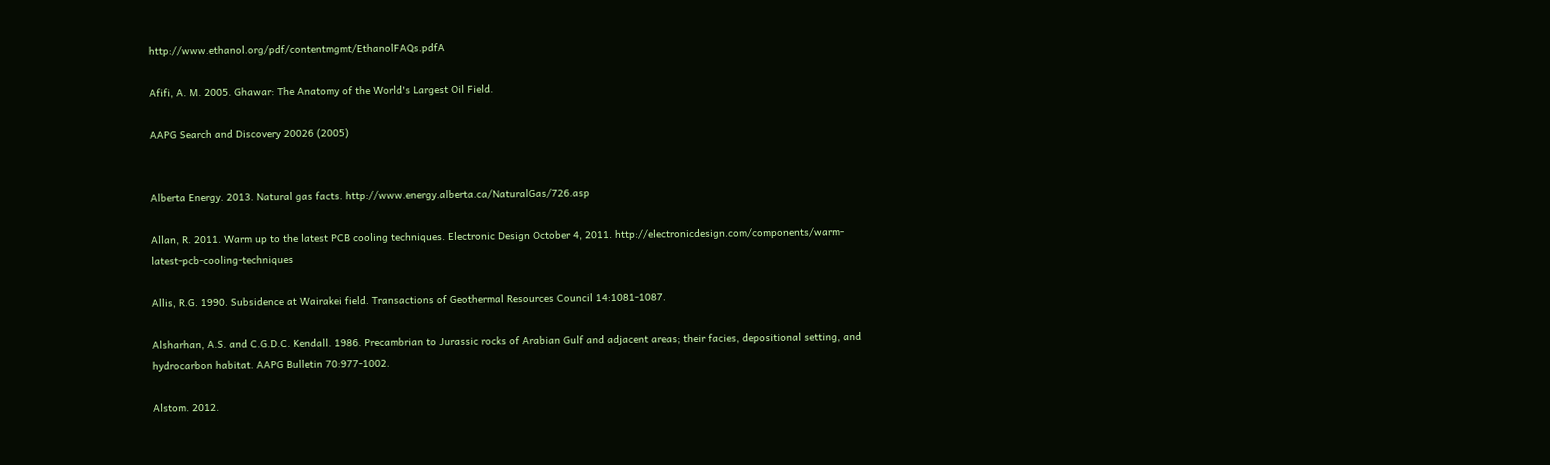http://www.ethanol.org/pdf/contentmgmt/EthanolFAQs.pdfA

Afifi, A. M. 2005. Ghawar: The Anatomy of the World's Largest Oil Field.

AAPG Search and Discovery 20026 (2005)


Alberta Energy. 2013. Natural gas facts. http://www.energy.alberta.ca/NaturalGas/726.asp

Allan, R. 2011. Warm up to the latest PCB cooling techniques. Electronic Design October 4, 2011. http://electronicdesign.com/components/warm-latest-pcb-cooling-techniques

Allis, R.G. 1990. Subsidence at Wairakei field. Transactions of Geothermal Resources Council 14:1081-1087.

Alsharhan, A.S. and C.G.D.C. Kendall. 1986. Precambrian to Jurassic rocks of Arabian Gulf and adjacent areas; their facies, depositional setting, and hydrocarbon habitat. AAPG Bulletin 70:977-1002.

Alstom. 2012.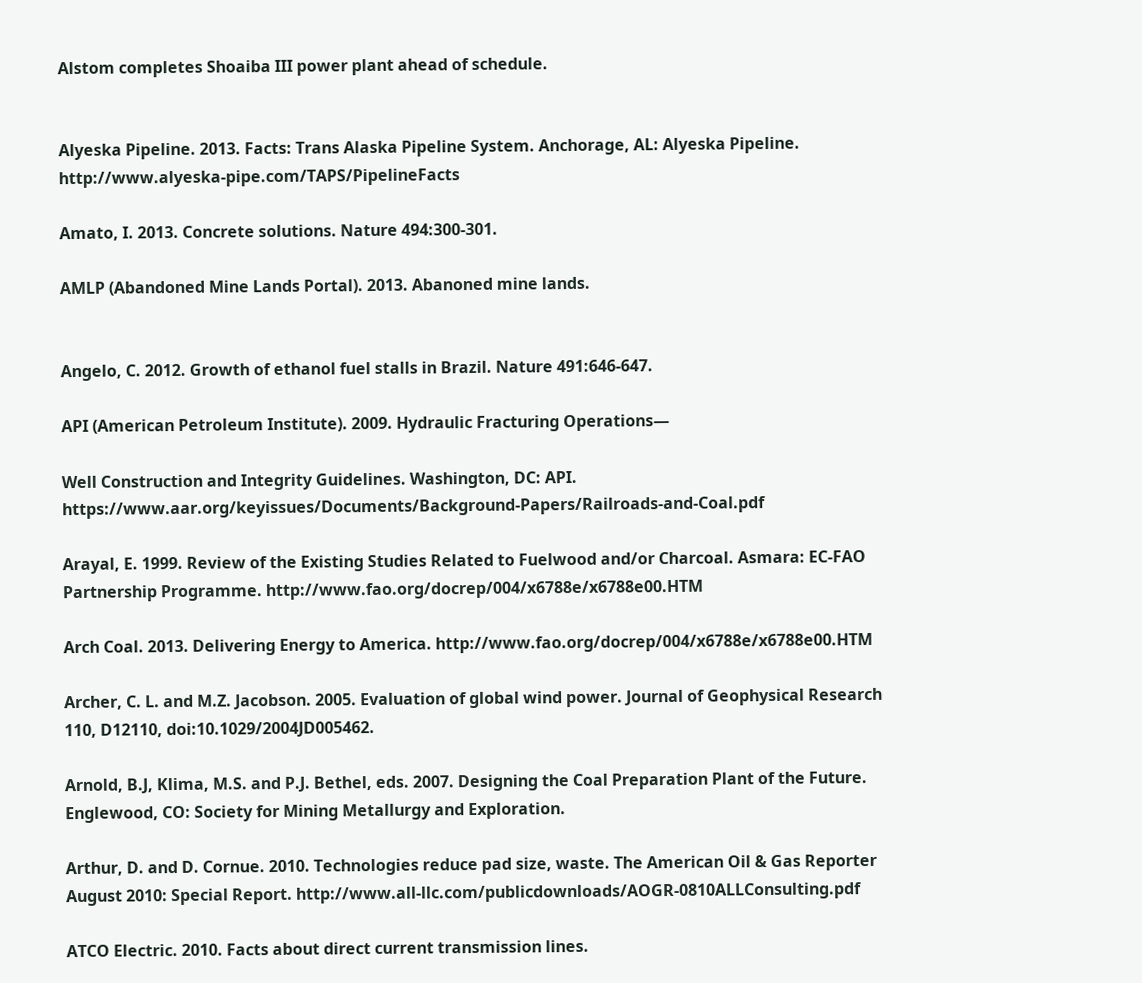Alstom completes Shoaiba III power plant ahead of schedule.


Alyeska Pipeline. 2013. Facts: Trans Alaska Pipeline System. Anchorage, AL: Alyeska Pipeline. http://www.alyeska-pipe.com/TAPS/PipelineFacts

Amato, I. 2013. Concrete solutions. Nature 494:300-301.

AMLP (Abandoned Mine Lands Portal). 2013. Abanoned mine lands.


Angelo, C. 2012. Growth of ethanol fuel stalls in Brazil. Nature 491:646-647.

API (American Petroleum Institute). 2009. Hydraulic Fracturing Operations—

Well Construction and Integrity Guidelines. Washington, DC: API. https://www.aar.org/keyissues/Documents/Background-Papers/Railroads-and-Coal.pdf

Arayal, E. 1999. Review of the Existing Studies Related to Fuelwood and/or Charcoal. Asmara: EC-FAO Partnership Programme. http://www.fao.org/docrep/004/x6788e/x6788e00.HTM

Arch Coal. 2013. Delivering Energy to America. http://www.fao.org/docrep/004/x6788e/x6788e00.HTM

Archer, C. L. and M.Z. Jacobson. 2005. Evaluation of global wind power. Journal of Geophysical Research 110, D12110, doi:10.1029/2004JD005462.

Arnold, B.J, Klima, M.S. and P.J. Bethel, eds. 2007. Designing the Coal Preparation Plant of the Future. Englewood, CO: Society for Mining Metallurgy and Exploration.

Arthur, D. and D. Cornue. 2010. Technologies reduce pad size, waste. The American Oil & Gas Reporter August 2010: Special Report. http://www.all-llc.com/publicdownloads/AOGR-0810ALLConsulting.pdf

ATCO Electric. 2010. Facts about direct current transmission lines.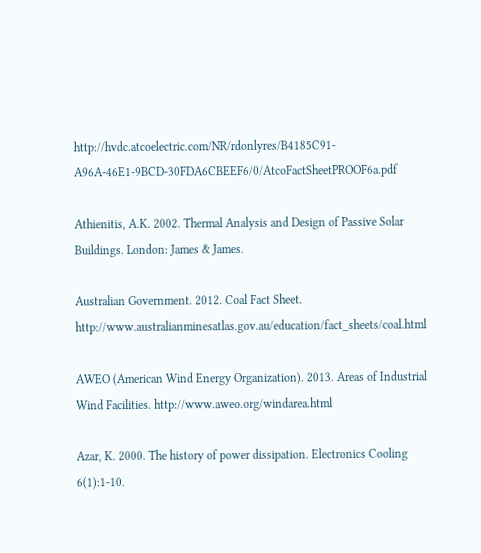http://hvdc.atcoelectric.com/NR/rdonlyres/B4185C91-A96A-46E1-9BCD-30FDA6CBEEF6/0/AtcoFactSheetPROOF6a.pdf

Athienitis, A.K. 2002. Thermal Analysis and Design of Passive Solar Buildings. London: James & James.

Australian Government. 2012. Coal Fact Sheet. http://www.australianminesatlas.gov.au/education/fact_sheets/coal.html

AWEO (American Wind Energy Organization). 2013. Areas of Industrial Wind Facilities. http://www.aweo.org/windarea.html

Azar, K. 2000. The history of power dissipation. Electronics Cooling 6(1):1-10.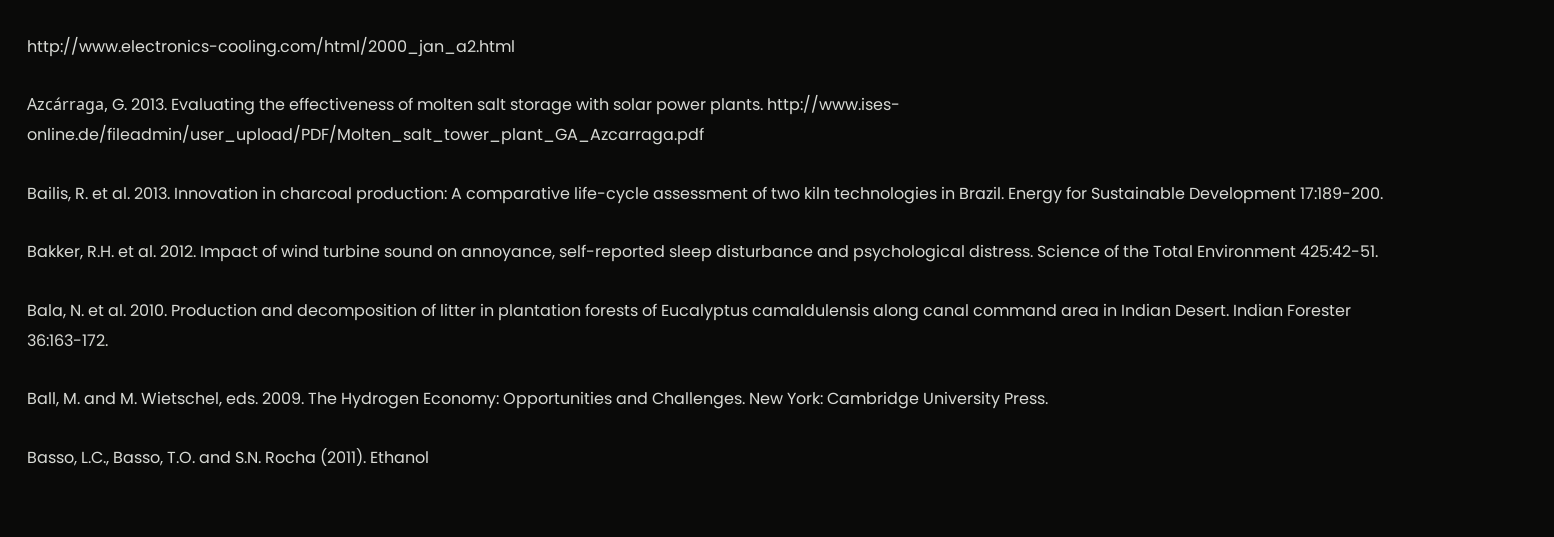http://www.electronics-cooling.com/html/2000_jan_a2.html

Azcárraga, G. 2013. Evaluating the effectiveness of molten salt storage with solar power plants. http://www.ises-online.de/fileadmin/user_upload/PDF/Molten_salt_tower_plant_GA_Azcarraga.pdf

Bailis, R. et al. 2013. Innovation in charcoal production: A comparative life-cycle assessment of two kiln technologies in Brazil. Energy for Sustainable Development 17:189-200.

Bakker, R.H. et al. 2012. Impact of wind turbine sound on annoyance, self-reported sleep disturbance and psychological distress. Science of the Total Environment 425:42-51.

Bala, N. et al. 2010. Production and decomposition of litter in plantation forests of Eucalyptus camaldulensis along canal command area in Indian Desert. Indian Forester 36:163-172.

Ball, M. and M. Wietschel, eds. 2009. The Hydrogen Economy: Opportunities and Challenges. New York: Cambridge University Press.

Basso, L.C., Basso, T.O. and S.N. Rocha (2011). Ethanol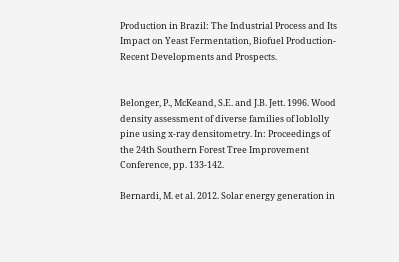Production in Brazil: The Industrial Process and Its Impact on Yeast Fermentation, Biofuel Production-Recent Developments and Prospects.


Belonger, P., McKeand, S.E. and J.B. Jett. 1996. Wood density assessment of diverse families of loblolly pine using x-ray densitometry. In: Proceedings of the 24th Southern Forest Tree Improvement Conference, pp. 133-142.

Bernardi, M. et al. 2012. Solar energy generation in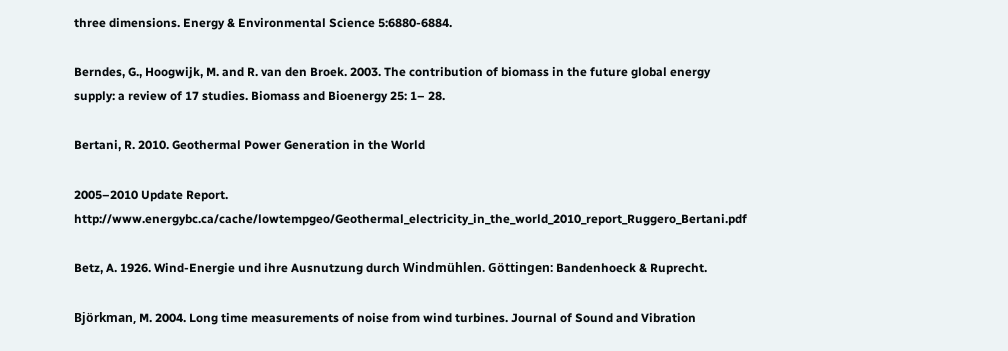three dimensions. Energy & Environmental Science 5:6880-6884.

Berndes, G., Hoogwijk, M. and R. van den Broek. 2003. The contribution of biomass in the future global energy supply: a review of 17 studies. Biomass and Bioenergy 25: 1– 28.

Bertani, R. 2010. Geothermal Power Generation in the World

2005–2010 Update Report. http://www.energybc.ca/cache/lowtempgeo/Geothermal_electricity_in_the_world_2010_report_Ruggero_Bertani.pdf

Betz, A. 1926. Wind-Energie und ihre Ausnutzung durch Windmühlen. Göttingen: Bandenhoeck & Ruprecht.

Björkman, M. 2004. Long time measurements of noise from wind turbines. Journal of Sound and Vibration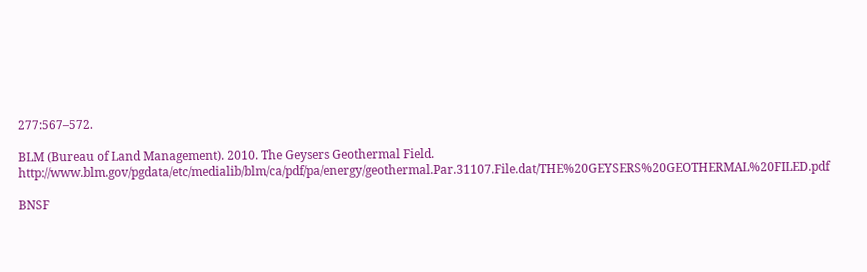277:567–572.

BLM (Bureau of Land Management). 2010. The Geysers Geothermal Field. http://www.blm.gov/pgdata/etc/medialib/blm/ca/pdf/pa/energy/geothermal.Par.31107.File.dat/THE%20GEYSERS%20GEOTHERMAL%20FILED.pdf

BNSF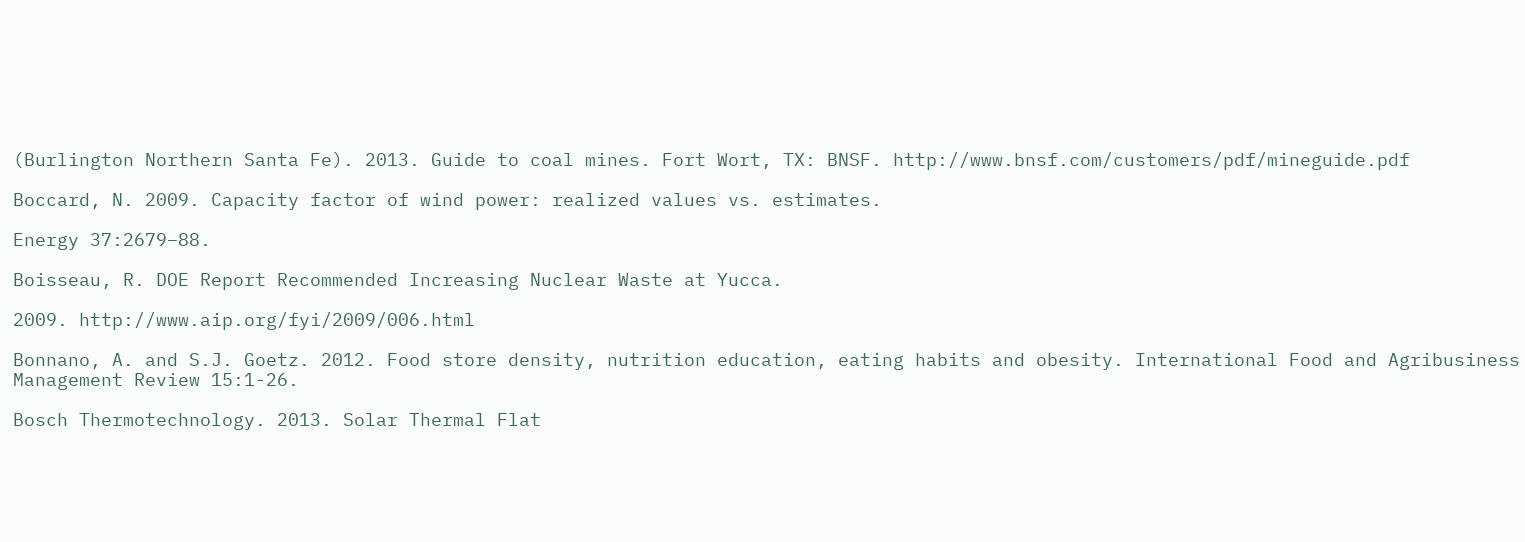(Burlington Northern Santa Fe). 2013. Guide to coal mines. Fort Wort, TX: BNSF. http://www.bnsf.com/customers/pdf/mineguide.pdf

Boccard, N. 2009. Capacity factor of wind power: realized values vs. estimates.

Energy 37:2679–88.

Boisseau, R. DOE Report Recommended Increasing Nuclear Waste at Yucca.

2009. http://www.aip.org/fyi/2009/006.html

Bonnano, A. and S.J. Goetz. 2012. Food store density, nutrition education, eating habits and obesity. International Food and Agribusiness Management Review 15:1-26.

Bosch Thermotechnology. 2013. Solar Thermal Flat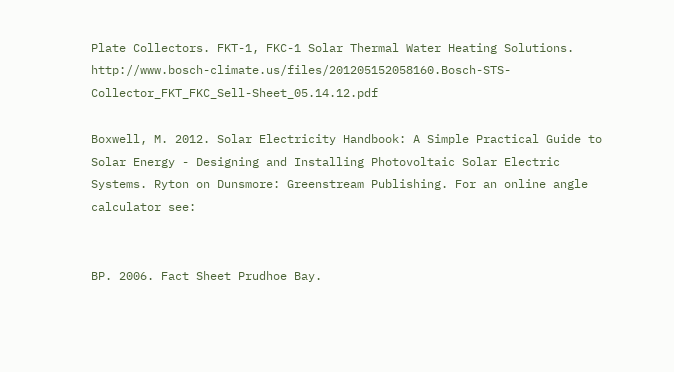Plate Collectors. FKT-1, FKC-1 Solar Thermal Water Heating Solutions. http://www.bosch-climate.us/files/201205152058160.Bosch-STS-Collector_FKT_FKC_Sell-Sheet_05.14.12.pdf

Boxwell, M. 2012. Solar Electricity Handbook: A Simple Practical Guide to Solar Energy - Designing and Installing Photovoltaic Solar Electric Systems. Ryton on Dunsmore: Greenstream Publishing. For an online angle calculator see:


BP. 2006. Fact Sheet Prudhoe Bay.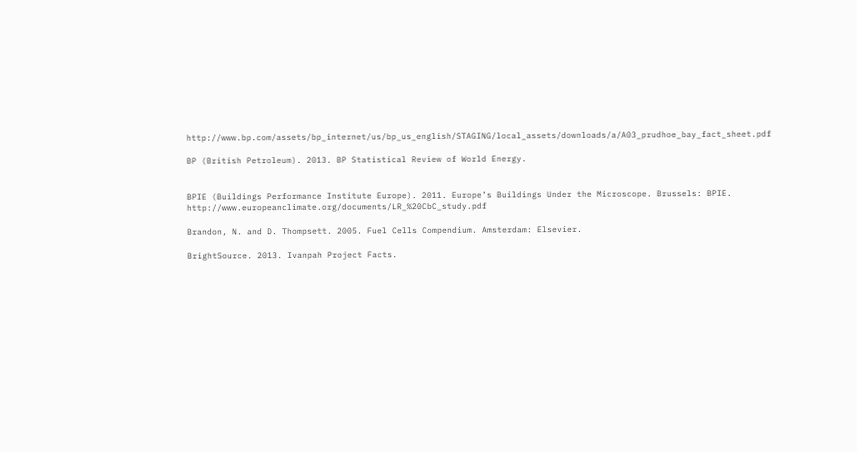http://www.bp.com/assets/bp_internet/us/bp_us_english/STAGING/local_assets/downloads/a/A03_prudhoe_bay_fact_sheet.pdf

BP (British Petroleum). 2013. BP Statistical Review of World Energy.


BPIE (Buildings Performance Institute Europe). 2011. Europe’s Buildings Under the Microscope. Brussels: BPIE. http://www.europeanclimate.org/documents/LR_%20CbC_study.pdf

Brandon, N. and D. Thompsett. 2005. Fuel Cells Compendium. Amsterdam: Elsevier.

BrightSource. 2013. Ivanpah Project Facts.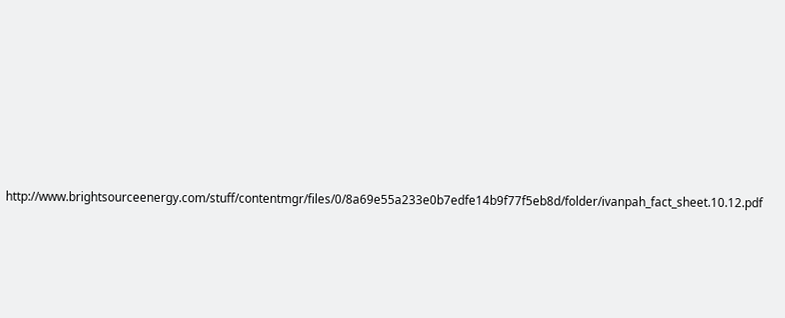http://www.brightsourceenergy.com/stuff/contentmgr/files/0/8a69e55a233e0b7edfe14b9f77f5eb8d/folder/ivanpah_fact_sheet.10.12.pdf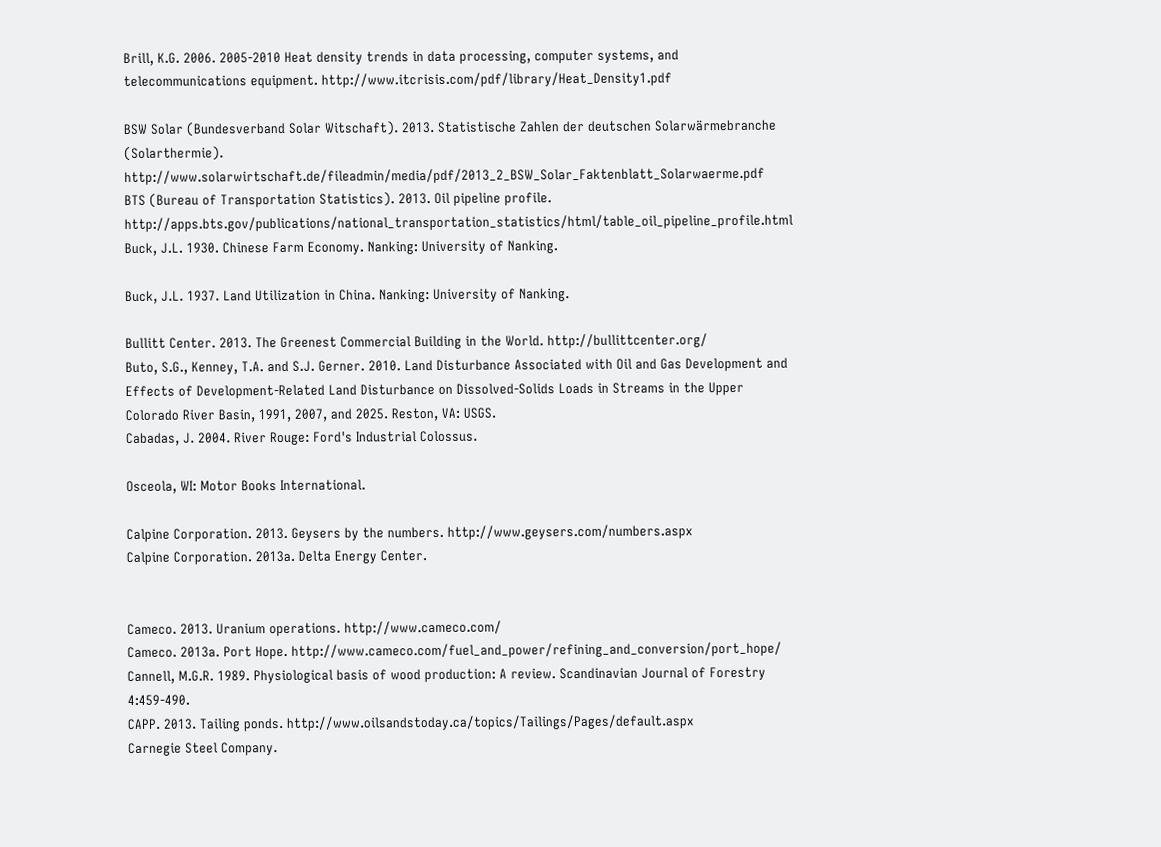Brill, K.G. 2006. 2005-2010 Heat density trends in data processing, computer systems, and telecommunications equipment. http://www.itcrisis.com/pdf/library/Heat_Density1.pdf

BSW Solar (Bundesverband Solar Witschaft). 2013. Statistische Zahlen der deutschen Solarwärmebranche (Solarthermie). http://www.solarwirtschaft.de/fileadmin/media/pdf/2013_2_BSW_Solar_Faktenblatt_Solarwaerme.pdf
BTS (Bureau of Transportation Statistics). 2013. Oil pipeline profile. http://apps.bts.gov/publications/national_transportation_statistics/html/table_oil_pipeline_profile.html
Buck, J.L. 1930. Chinese Farm Economy. Nanking: University of Nanking.

Buck, J.L. 1937. Land Utilization in China. Nanking: University of Nanking.

Bullitt Center. 2013. The Greenest Commercial Building in the World. http://bullittcenter.org/
Buto, S.G., Kenney, T.A. and S.J. Gerner. 2010. Land Disturbance Associated with Oil and Gas Development and Effects of Development-Related Land Disturbance on Dissolved-Solids Loads in Streams in the Upper Colorado River Basin, 1991, 2007, and 2025. Reston, VA: USGS.
Cabadas, J. 2004. River Rouge: Ford's Industrial Colossus.

Osceola, WI: Motor Books International.

Calpine Corporation. 2013. Geysers by the numbers. http://www.geysers.com/numbers.aspx
Calpine Corporation. 2013a. Delta Energy Center.


Cameco. 2013. Uranium operations. http://www.cameco.com/
Cameco. 2013a. Port Hope. http://www.cameco.com/fuel_and_power/refining_and_conversion/port_hope/
Cannell, M.G.R. 1989. Physiological basis of wood production: A review. Scandinavian Journal of Forestry 4:459-490.
CAPP. 2013. Tailing ponds. http://www.oilsandstoday.ca/topics/Tailings/Pages/default.aspx
Carnegie Steel Company.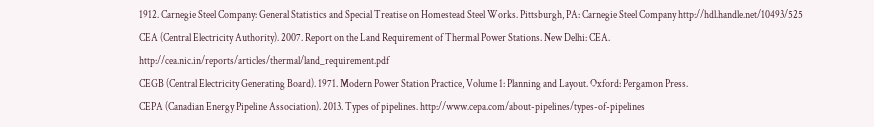1912. Carnegie Steel Company: General Statistics and Special Treatise on Homestead Steel Works. Pittsburgh, PA: Carnegie Steel Company http://hdl.handle.net/10493/525
CEA (Central Electricity Authority). 2007. Report on the Land Requirement of Thermal Power Stations. New Delhi: CEA. http://cea.nic.in/reports/articles/thermal/land_requirement.pdf
CEGB (Central Electricity Generating Board). 1971. Modern Power Station Practice, Volume 1: Planning and Layout. Oxford: Pergamon Press.
CEPA (Canadian Energy Pipeline Association). 2013. Types of pipelines. http://www.cepa.com/about-pipelines/types-of-pipelines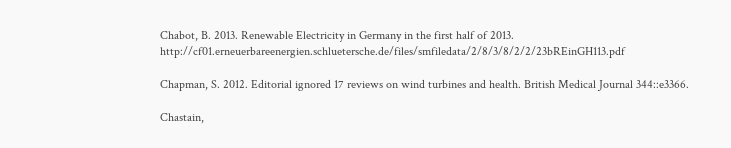Chabot, B. 2013. Renewable Electricity in Germany in the first half of 2013. http://cf01.erneuerbareenergien.schluetersche.de/files/smfiledata/2/8/3/8/2/2/23bREinGH113.pdf

Chapman, S. 2012. Editorial ignored 17 reviews on wind turbines and health. British Medical Journal 344::e3366.

Chastain,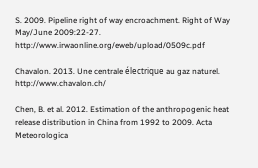S. 2009. Pipeline right of way encroachment. Right of Way May/June 2009:22-27. http://www.irwaonline.org/eweb/upload/0509c.pdf

Chavalon. 2013. Une centrale électrique au gaz naturel. http://www.chavalon.ch/

Chen, B. et al. 2012. Estimation of the anthropogenic heat release distribution in China from 1992 to 2009. Acta Meteorologica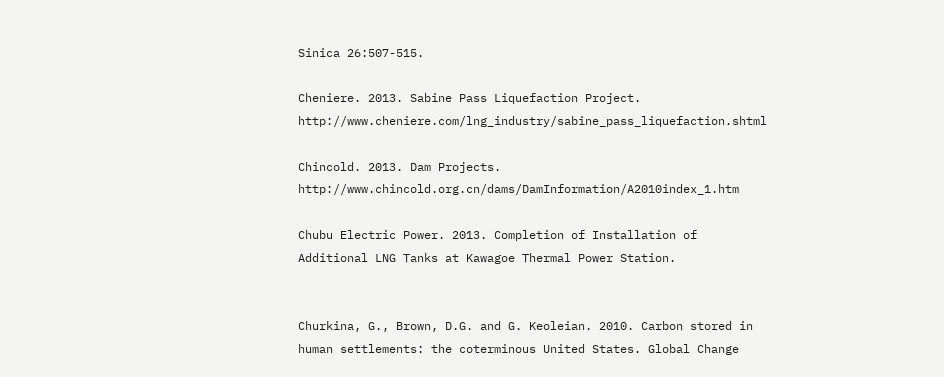Sinica 26:507-515.

Cheniere. 2013. Sabine Pass Liquefaction Project. http://www.cheniere.com/lng_industry/sabine_pass_liquefaction.shtml

Chincold. 2013. Dam Projects. http://www.chincold.org.cn/dams/DamInformation/A2010index_1.htm

Chubu Electric Power. 2013. Completion of Installation of Additional LNG Tanks at Kawagoe Thermal Power Station.


Churkina, G., Brown, D.G. and G. Keoleian. 2010. Carbon stored in human settlements: the coterminous United States. Global Change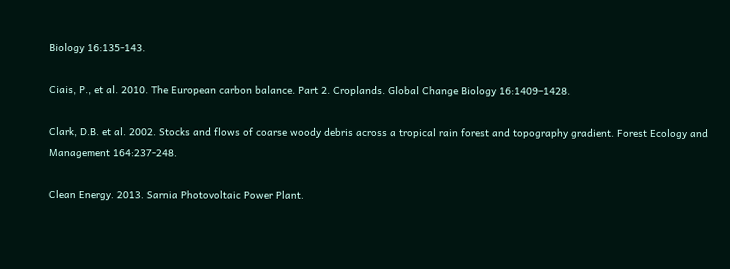Biology 16:135-143.

Ciais, P., et al. 2010. The European carbon balance. Part 2. Croplands. Global Change Biology 16:1409–1428.

Clark, D.B. et al. 2002. Stocks and flows of coarse woody debris across a tropical rain forest and topography gradient. Forest Ecology and Management 164:237-248.

Clean Energy. 2013. Sarnia Photovoltaic Power Plant.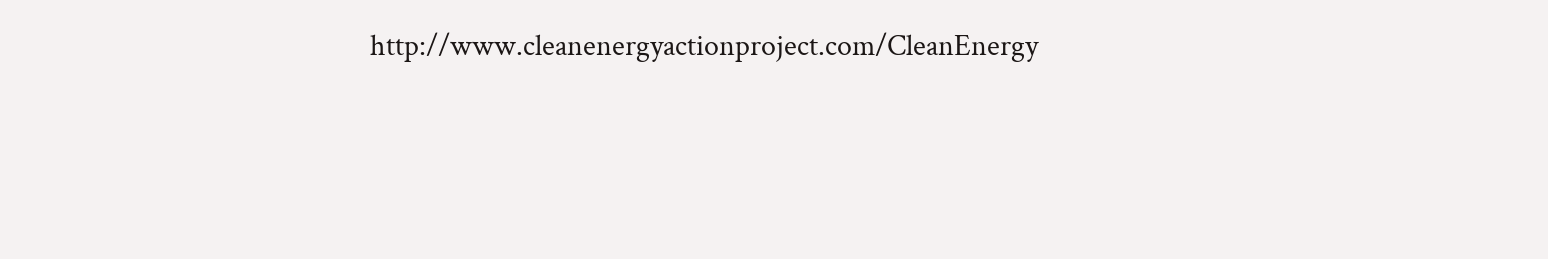http://www.cleanenergyactionproject.com/CleanEnergy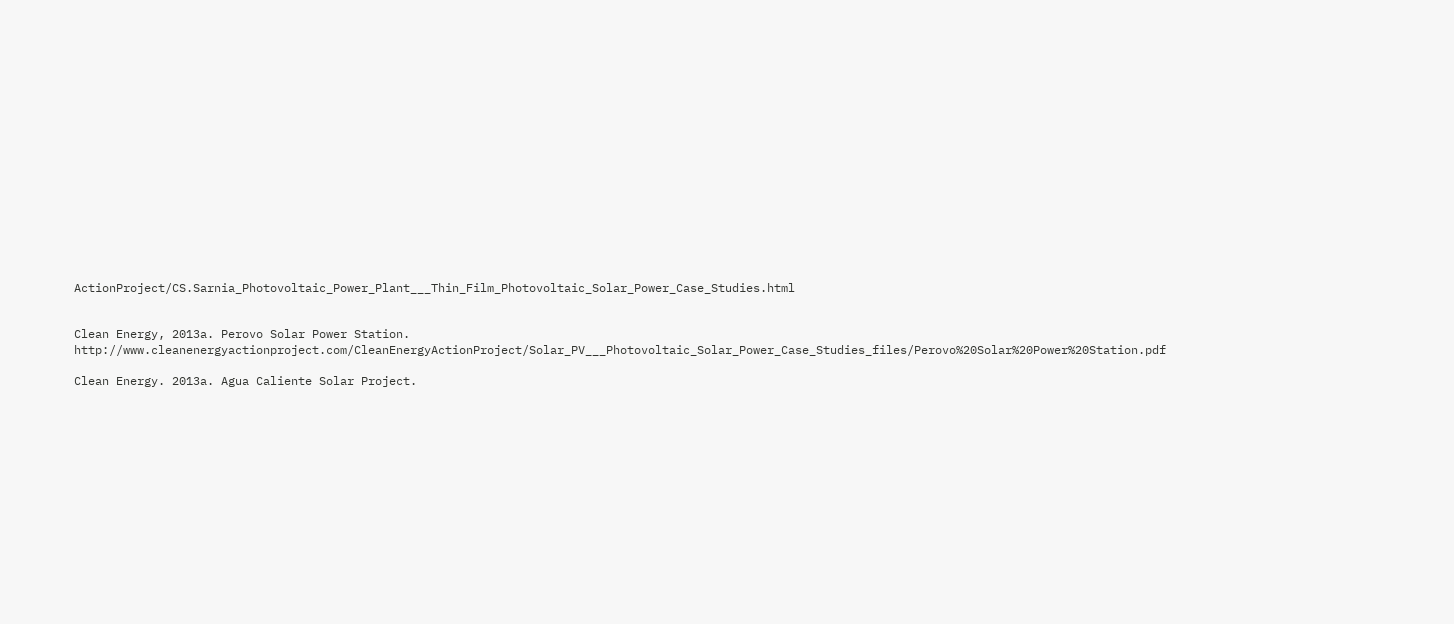ActionProject/CS.Sarnia_Photovoltaic_Power_Plant___Thin_Film_Photovoltaic_Solar_Power_Case_Studies.html


Clean Energy, 2013a. Perovo Solar Power Station. http://www.cleanenergyactionproject.com/CleanEnergyActionProject/Solar_PV___Photovoltaic_Solar_Power_Case_Studies_files/Perovo%20Solar%20Power%20Station.pdf

Clean Energy. 2013a. Agua Caliente Solar Project.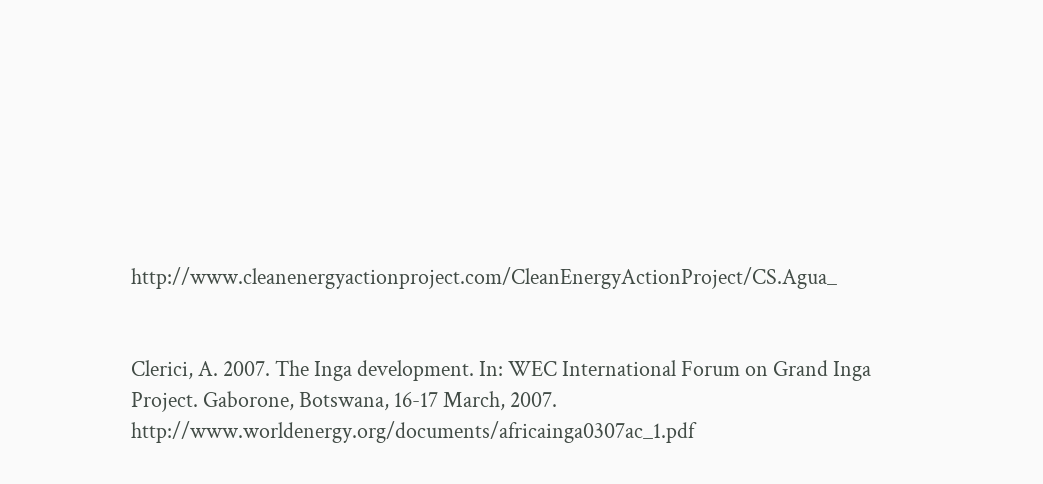http://www.cleanenergyactionproject.com/CleanEnergyActionProject/CS.Agua_


Clerici, A. 2007. The Inga development. In: WEC International Forum on Grand Inga Project. Gaborone, Botswana, 16-17 March, 2007. http://www.worldenergy.org/documents/africainga0307ac_1.pdf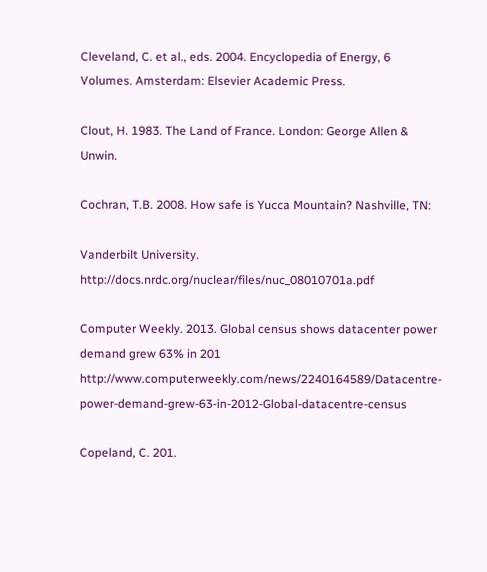Cleveland, C. et al., eds. 2004. Encyclopedia of Energy, 6 Volumes. Amsterdam: Elsevier Academic Press.

Clout, H. 1983. The Land of France. London: George Allen & Unwin.

Cochran, T.B. 2008. How safe is Yucca Mountain? Nashville, TN:

Vanderbilt University. http://docs.nrdc.org/nuclear/files/nuc_08010701a.pdf

Computer Weekly. 2013. Global census shows datacenter power demand grew 63% in 201 http://www.computerweekly.com/news/2240164589/Datacentre-power-demand-grew-63-in-2012-Global-datacentre-census

Copeland, C. 201.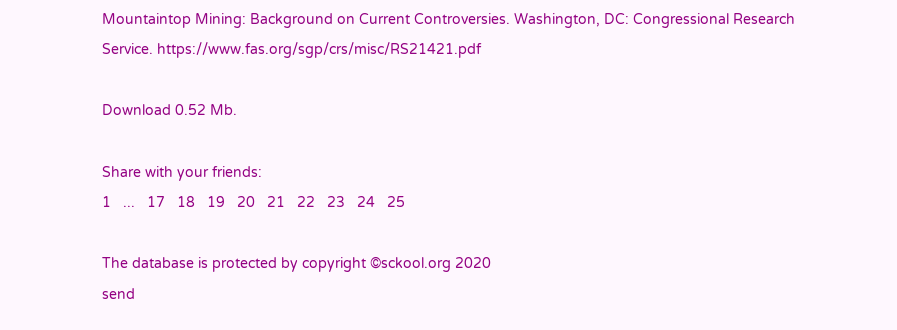Mountaintop Mining: Background on Current Controversies. Washington, DC: Congressional Research Service. https://www.fas.org/sgp/crs/misc/RS21421.pdf

Download 0.52 Mb.

Share with your friends:
1   ...   17   18   19   20   21   22   23   24   25

The database is protected by copyright ©sckool.org 2020
send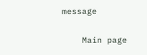message

    Main page